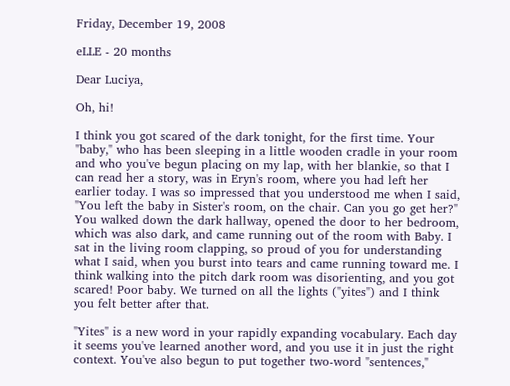Friday, December 19, 2008

eLLE - 20 months

Dear Luciya,

Oh, hi!

I think you got scared of the dark tonight, for the first time. Your "baby," who has been sleeping in a little wooden cradle in your room and who you've begun placing on my lap, with her blankie, so that I can read her a story, was in Eryn's room, where you had left her earlier today. I was so impressed that you understood me when I said, "You left the baby in Sister's room, on the chair. Can you go get her?" You walked down the dark hallway, opened the door to her bedroom, which was also dark, and came running out of the room with Baby. I sat in the living room clapping, so proud of you for understanding what I said, when you burst into tears and came running toward me. I think walking into the pitch dark room was disorienting, and you got scared! Poor baby. We turned on all the lights ("yites") and I think you felt better after that.

"Yites" is a new word in your rapidly expanding vocabulary. Each day it seems you've learned another word, and you use it in just the right context. You've also begun to put together two-word "sentences,"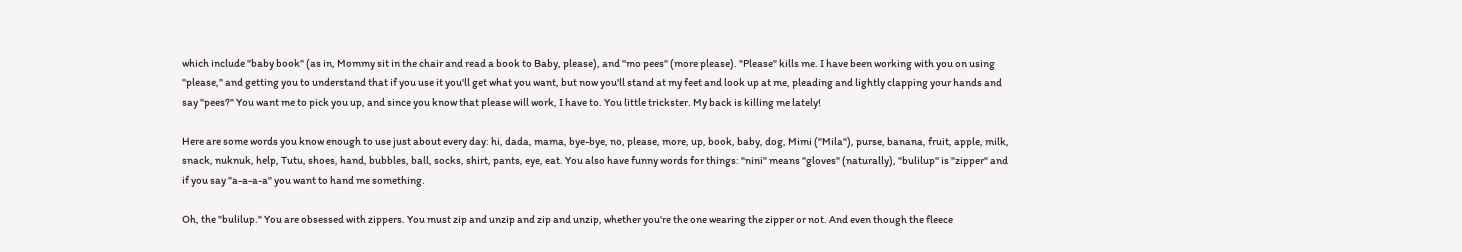which include "baby book" (as in, Mommy sit in the chair and read a book to Baby, please), and "mo pees" (more please). "Please" kills me. I have been working with you on using "please," and getting you to understand that if you use it you'll get what you want, but now you'll stand at my feet and look up at me, pleading and lightly clapping your hands and say "pees?" You want me to pick you up, and since you know that please will work, I have to. You little trickster. My back is killing me lately!

Here are some words you know enough to use just about every day: hi, dada, mama, bye-bye, no, please, more, up, book, baby, dog, Mimi ("Mila"), purse, banana, fruit, apple, milk, snack, nuknuk, help, Tutu, shoes, hand, bubbles, ball, socks, shirt, pants, eye, eat. You also have funny words for things: "nini" means "gloves" (naturally), "bulilup" is "zipper" and if you say "a-a-a-a" you want to hand me something.

Oh, the "bulilup." You are obsessed with zippers. You must zip and unzip and zip and unzip, whether you're the one wearing the zipper or not. And even though the fleece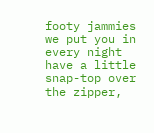footy jammies we put you in every night have a little snap-top over the zipper,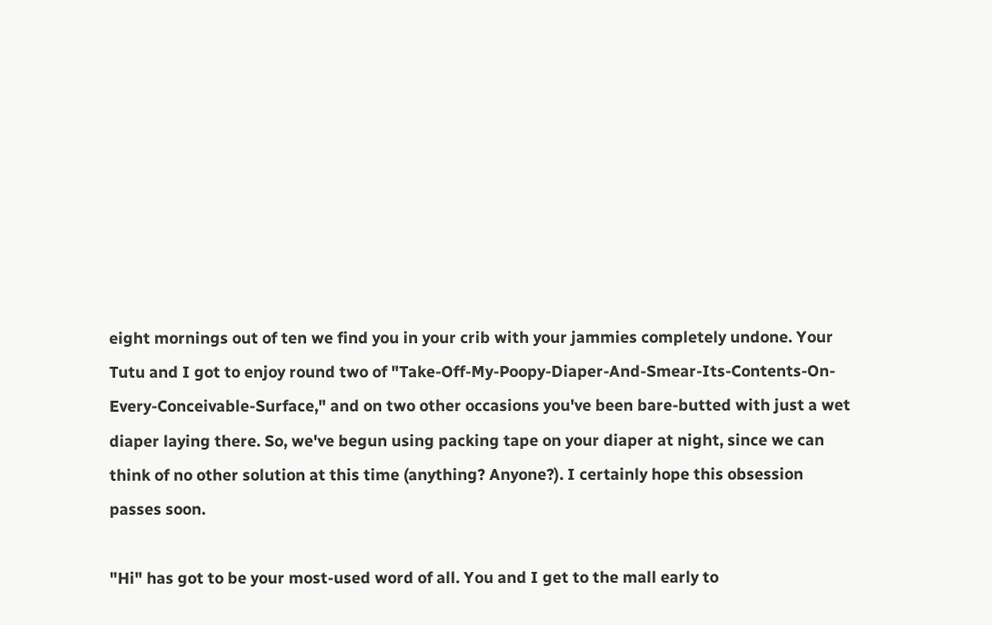eight mornings out of ten we find you in your crib with your jammies completely undone. Your Tutu and I got to enjoy round two of "Take-Off-My-Poopy-Diaper-And-Smear-Its-Contents-On-Every-Conceivable-Surface," and on two other occasions you've been bare-butted with just a wet diaper laying there. So, we've begun using packing tape on your diaper at night, since we can think of no other solution at this time (anything? Anyone?). I certainly hope this obsession passes soon.

"Hi" has got to be your most-used word of all. You and I get to the mall early to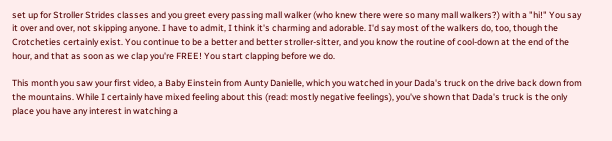set up for Stroller Strides classes and you greet every passing mall walker (who knew there were so many mall walkers?) with a "hi!" You say it over and over, not skipping anyone. I have to admit, I think it's charming and adorable. I'd say most of the walkers do, too, though the Crotcheties certainly exist. You continue to be a better and better stroller-sitter, and you know the routine of cool-down at the end of the hour, and that as soon as we clap you're FREE! You start clapping before we do.

This month you saw your first video, a Baby Einstein from Aunty Danielle, which you watched in your Dada's truck on the drive back down from the mountains. While I certainly have mixed feeling about this (read: mostly negative feelings), you've shown that Dada's truck is the only place you have any interest in watching a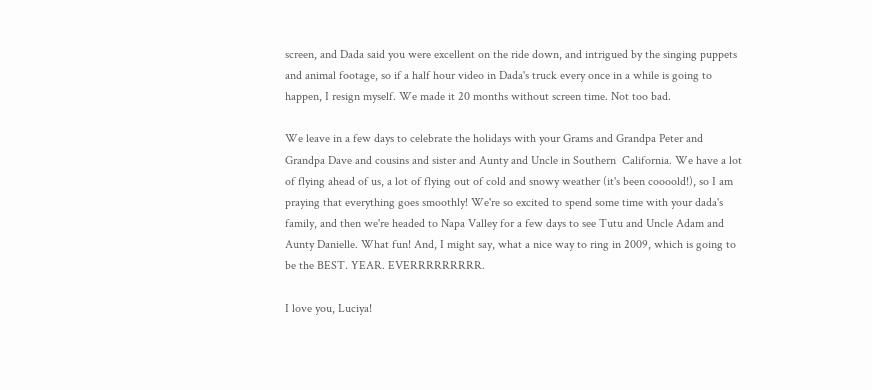screen, and Dada said you were excellent on the ride down, and intrigued by the singing puppets and animal footage, so if a half hour video in Dada's truck every once in a while is going to happen, I resign myself. We made it 20 months without screen time. Not too bad.

We leave in a few days to celebrate the holidays with your Grams and Grandpa Peter and Grandpa Dave and cousins and sister and Aunty and Uncle in Southern  California. We have a lot of flying ahead of us, a lot of flying out of cold and snowy weather (it's been coooold!), so I am praying that everything goes smoothly! We're so excited to spend some time with your dada's family, and then we're headed to Napa Valley for a few days to see Tutu and Uncle Adam and Aunty Danielle. What fun! And, I might say, what a nice way to ring in 2009, which is going to be the BEST. YEAR. EVERRRRRRRRR.

I love you, Luciya!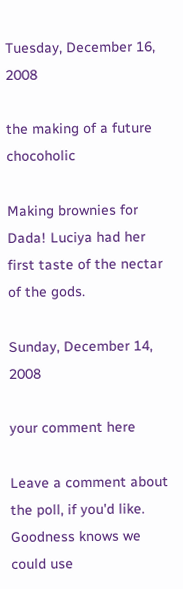Tuesday, December 16, 2008

the making of a future chocoholic

Making brownies for Dada! Luciya had her first taste of the nectar of the gods.

Sunday, December 14, 2008

your comment here

Leave a comment about the poll, if you'd like. Goodness knows we could use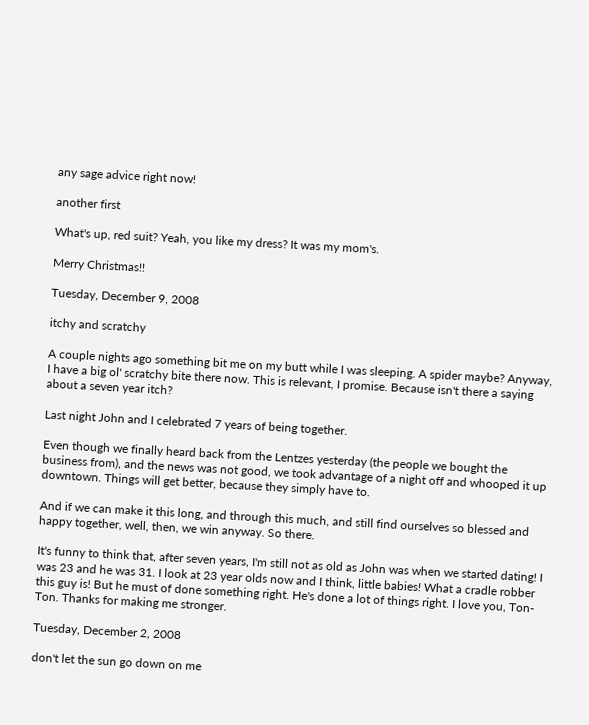any sage advice right now!

another first

What's up, red suit? Yeah, you like my dress? It was my mom's.

Merry Christmas!!

Tuesday, December 9, 2008

itchy and scratchy

A couple nights ago something bit me on my butt while I was sleeping. A spider maybe? Anyway, I have a big ol' scratchy bite there now. This is relevant, I promise. Because isn't there a saying about a seven year itch?

Last night John and I celebrated 7 years of being together.

Even though we finally heard back from the Lentzes yesterday (the people we bought the business from), and the news was not good, we took advantage of a night off and whooped it up downtown. Things will get better, because they simply have to.

And if we can make it this long, and through this much, and still find ourselves so blessed and happy together, well, then, we win anyway. So there.

It's funny to think that, after seven years, I'm still not as old as John was when we started dating! I was 23 and he was 31. I look at 23 year olds now and I think, little babies! What a cradle robber this guy is! But he must of done something right. He's done a lot of things right. I love you, Ton-Ton. Thanks for making me stronger.

Tuesday, December 2, 2008

don't let the sun go down on me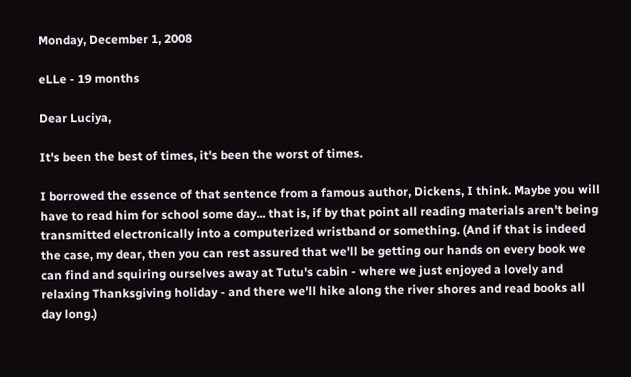Monday, December 1, 2008

eLLe - 19 months

Dear Luciya,

It's been the best of times, it's been the worst of times.

I borrowed the essence of that sentence from a famous author, Dickens, I think. Maybe you will have to read him for school some day... that is, if by that point all reading materials aren't being transmitted electronically into a computerized wristband or something. (And if that is indeed the case, my dear, then you can rest assured that we'll be getting our hands on every book we can find and squiring ourselves away at Tutu's cabin - where we just enjoyed a lovely and relaxing Thanksgiving holiday - and there we'll hike along the river shores and read books all day long.)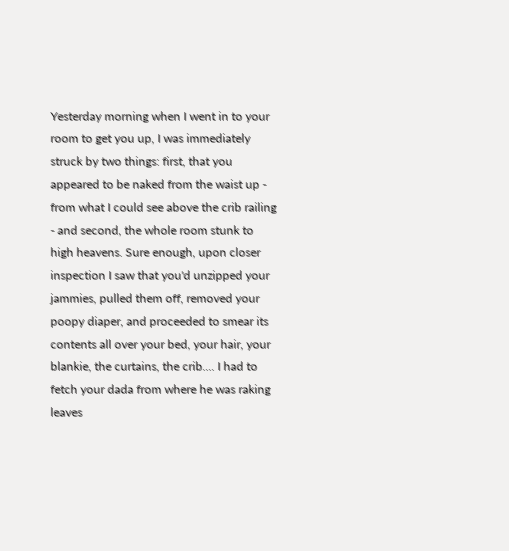Yesterday morning when I went in to your room to get you up, I was immediately struck by two things: first, that you appeared to be naked from the waist up - from what I could see above the crib railing - and second, the whole room stunk to high heavens. Sure enough, upon closer inspection I saw that you'd unzipped your jammies, pulled them off, removed your poopy diaper, and proceeded to smear its contents all over your bed, your hair, your blankie, the curtains, the crib.... I had to fetch your dada from where he was raking leaves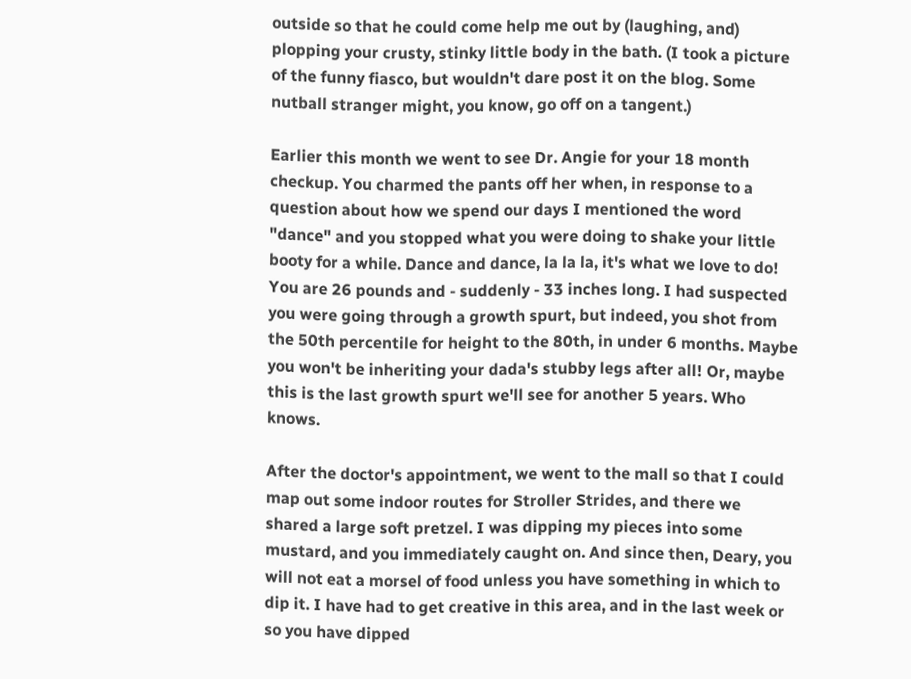outside so that he could come help me out by (laughing, and) plopping your crusty, stinky little body in the bath. (I took a picture of the funny fiasco, but wouldn't dare post it on the blog. Some nutball stranger might, you know, go off on a tangent.)

Earlier this month we went to see Dr. Angie for your 18 month checkup. You charmed the pants off her when, in response to a question about how we spend our days I mentioned the word "dance" and you stopped what you were doing to shake your little booty for a while. Dance and dance, la la la, it's what we love to do! You are 26 pounds and - suddenly - 33 inches long. I had suspected you were going through a growth spurt, but indeed, you shot from the 50th percentile for height to the 80th, in under 6 months. Maybe you won't be inheriting your dada's stubby legs after all! Or, maybe this is the last growth spurt we'll see for another 5 years. Who knows.

After the doctor's appointment, we went to the mall so that I could map out some indoor routes for Stroller Strides, and there we shared a large soft pretzel. I was dipping my pieces into some mustard, and you immediately caught on. And since then, Deary, you will not eat a morsel of food unless you have something in which to dip it. I have had to get creative in this area, and in the last week or so you have dipped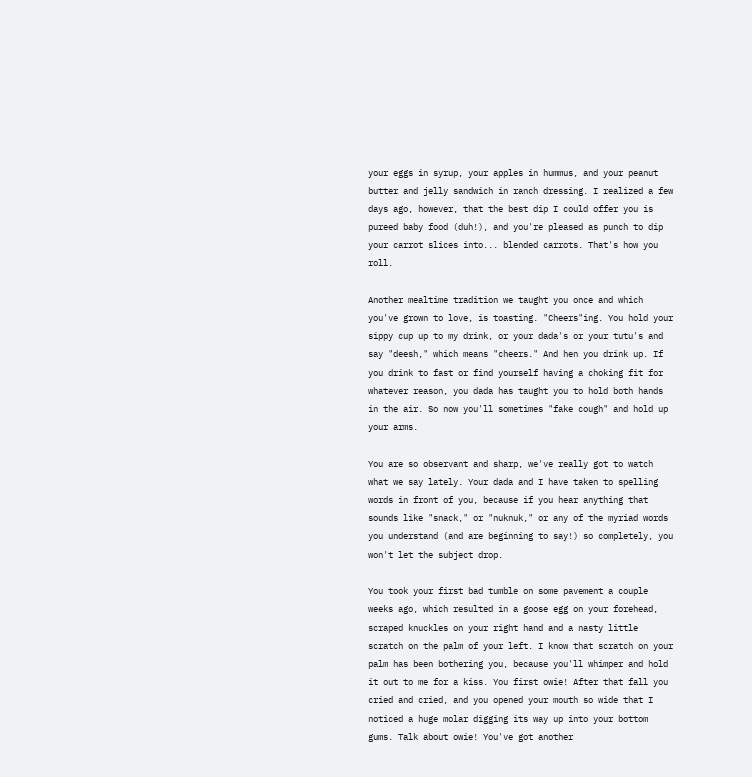your eggs in syrup, your apples in hummus, and your peanut butter and jelly sandwich in ranch dressing. I realized a few days ago, however, that the best dip I could offer you is pureed baby food (duh!), and you're pleased as punch to dip your carrot slices into... blended carrots. That's how you roll.

Another mealtime tradition we taught you once and which you've grown to love, is toasting. "Cheers"ing. You hold your sippy cup up to my drink, or your dada's or your tutu's and say "deesh," which means "cheers." And hen you drink up. If you drink to fast or find yourself having a choking fit for whatever reason, you dada has taught you to hold both hands in the air. So now you'll sometimes "fake cough" and hold up your arms.

You are so observant and sharp, we've really got to watch what we say lately. Your dada and I have taken to spelling words in front of you, because if you hear anything that sounds like "snack," or "nuknuk," or any of the myriad words you understand (and are beginning to say!) so completely, you won't let the subject drop.

You took your first bad tumble on some pavement a couple weeks ago, which resulted in a goose egg on your forehead, scraped knuckles on your right hand and a nasty little scratch on the palm of your left. I know that scratch on your palm has been bothering you, because you'll whimper and hold it out to me for a kiss. You first owie! After that fall you cried and cried, and you opened your mouth so wide that I noticed a huge molar digging its way up into your bottom gums. Talk about owie! You've got another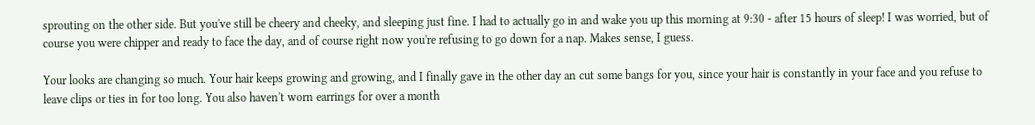sprouting on the other side. But you've still be cheery and cheeky, and sleeping just fine. I had to actually go in and wake you up this morning at 9:30 - after 15 hours of sleep! I was worried, but of course you were chipper and ready to face the day, and of course right now you're refusing to go down for a nap. Makes sense, I guess.

Your looks are changing so much. Your hair keeps growing and growing, and I finally gave in the other day an cut some bangs for you, since your hair is constantly in your face and you refuse to leave clips or ties in for too long. You also haven't worn earrings for over a month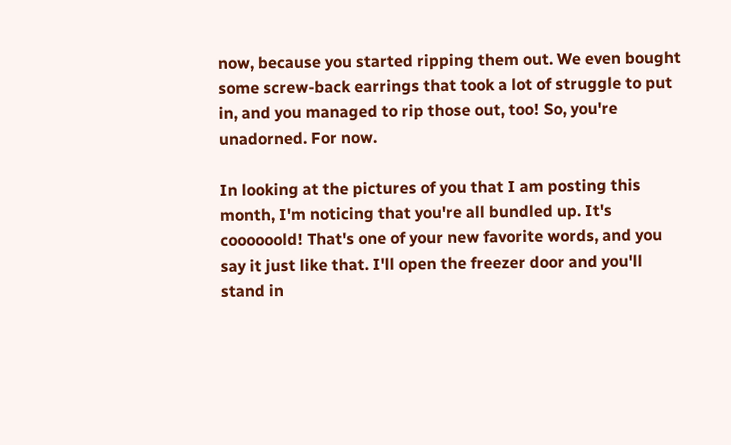now, because you started ripping them out. We even bought some screw-back earrings that took a lot of struggle to put in, and you managed to rip those out, too! So, you're unadorned. For now.

In looking at the pictures of you that I am posting this month, I'm noticing that you're all bundled up. It's coooooold! That's one of your new favorite words, and you say it just like that. I'll open the freezer door and you'll stand in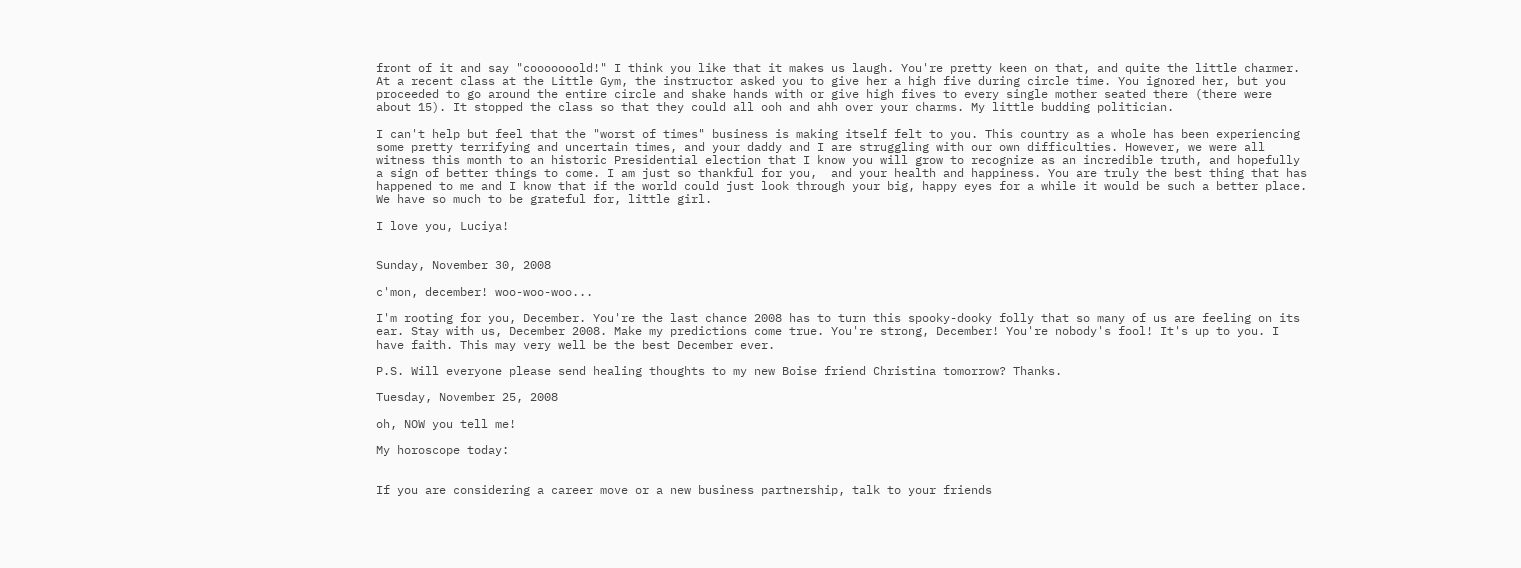front of it and say "cooooooold!" I think you like that it makes us laugh. You're pretty keen on that, and quite the little charmer. At a recent class at the Little Gym, the instructor asked you to give her a high five during circle time. You ignored her, but you proceeded to go around the entire circle and shake hands with or give high fives to every single mother seated there (there were about 15). It stopped the class so that they could all ooh and ahh over your charms. My little budding politician.

I can't help but feel that the "worst of times" business is making itself felt to you. This country as a whole has been experiencing some pretty terrifying and uncertain times, and your daddy and I are struggling with our own difficulties. However, we were all witness this month to an historic Presidential election that I know you will grow to recognize as an incredible truth, and hopefully a sign of better things to come. I am just so thankful for you,  and your health and happiness. You are truly the best thing that has happened to me and I know that if the world could just look through your big, happy eyes for a while it would be such a better place. We have so much to be grateful for, little girl.

I love you, Luciya!


Sunday, November 30, 2008

c'mon, december! woo-woo-woo...

I'm rooting for you, December. You're the last chance 2008 has to turn this spooky-dooky folly that so many of us are feeling on its ear. Stay with us, December 2008. Make my predictions come true. You're strong, December! You're nobody's fool! It's up to you. I have faith. This may very well be the best December ever.

P.S. Will everyone please send healing thoughts to my new Boise friend Christina tomorrow? Thanks.

Tuesday, November 25, 2008

oh, NOW you tell me!

My horoscope today:


If you are considering a career move or a new business partnership, talk to your friends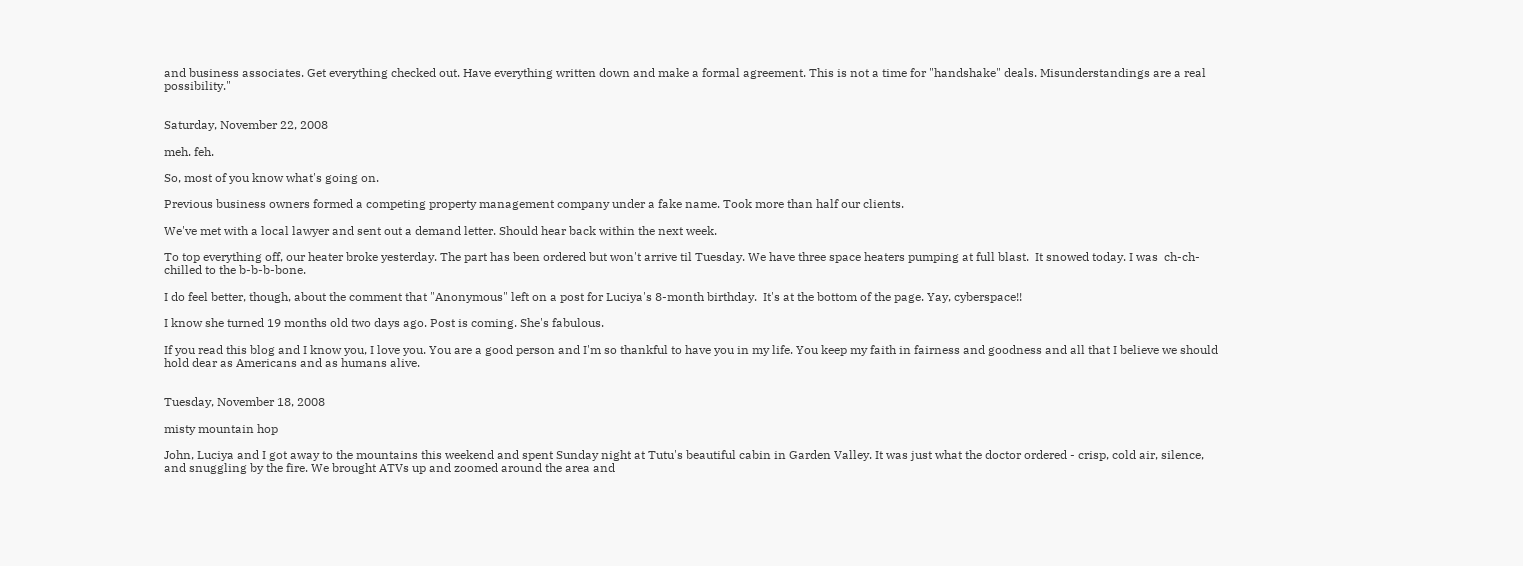and business associates. Get everything checked out. Have everything written down and make a formal agreement. This is not a time for "handshake" deals. Misunderstandings are a real possibility."


Saturday, November 22, 2008

meh. feh.

So, most of you know what's going on.

Previous business owners formed a competing property management company under a fake name. Took more than half our clients.

We've met with a local lawyer and sent out a demand letter. Should hear back within the next week.

To top everything off, our heater broke yesterday. The part has been ordered but won't arrive til Tuesday. We have three space heaters pumping at full blast.  It snowed today. I was  ch-ch-chilled to the b-b-b-bone.

I do feel better, though, about the comment that "Anonymous" left on a post for Luciya's 8-month birthday.  It's at the bottom of the page. Yay, cyberspace!!

I know she turned 19 months old two days ago. Post is coming. She's fabulous.

If you read this blog and I know you, I love you. You are a good person and I'm so thankful to have you in my life. You keep my faith in fairness and goodness and all that I believe we should hold dear as Americans and as humans alive.


Tuesday, November 18, 2008

misty mountain hop

John, Luciya and I got away to the mountains this weekend and spent Sunday night at Tutu's beautiful cabin in Garden Valley. It was just what the doctor ordered - crisp, cold air, silence, and snuggling by the fire. We brought ATVs up and zoomed around the area and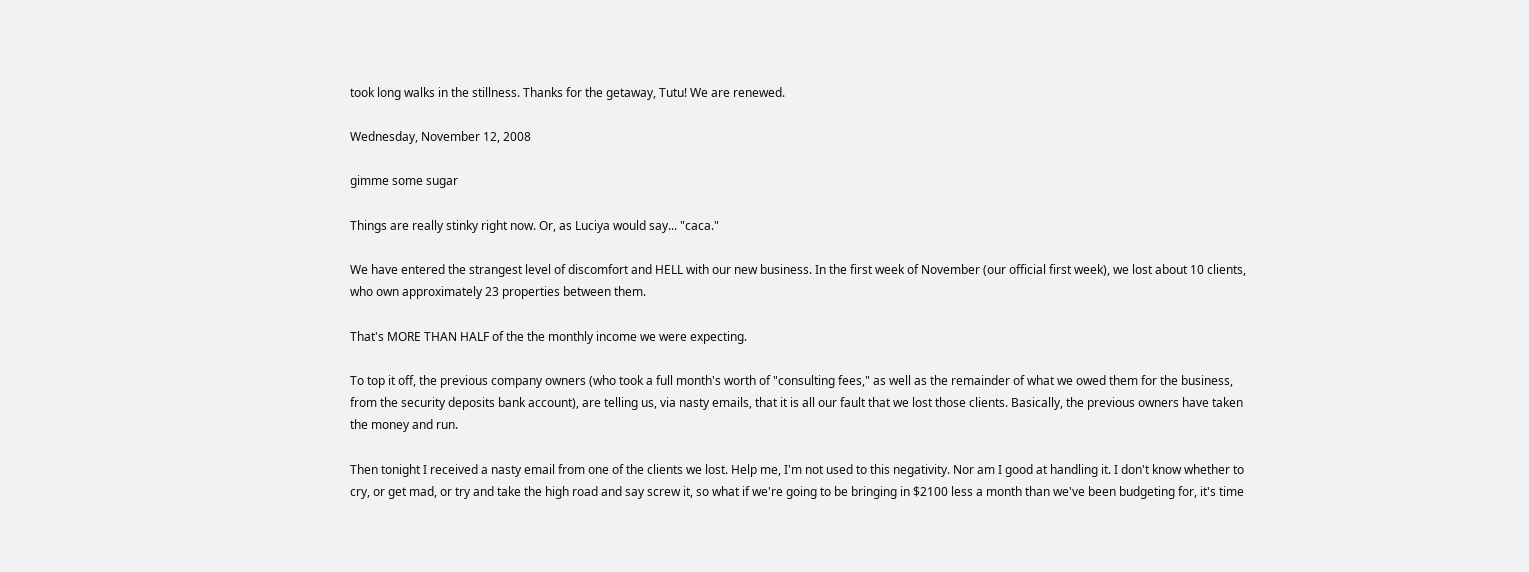took long walks in the stillness. Thanks for the getaway, Tutu! We are renewed.

Wednesday, November 12, 2008

gimme some sugar

Things are really stinky right now. Or, as Luciya would say... "caca."

We have entered the strangest level of discomfort and HELL with our new business. In the first week of November (our official first week), we lost about 10 clients, who own approximately 23 properties between them.

That's MORE THAN HALF of the the monthly income we were expecting.

To top it off, the previous company owners (who took a full month's worth of "consulting fees," as well as the remainder of what we owed them for the business, from the security deposits bank account), are telling us, via nasty emails, that it is all our fault that we lost those clients. Basically, the previous owners have taken the money and run.

Then tonight I received a nasty email from one of the clients we lost. Help me, I'm not used to this negativity. Nor am I good at handling it. I don't know whether to cry, or get mad, or try and take the high road and say screw it, so what if we're going to be bringing in $2100 less a month than we've been budgeting for, it's time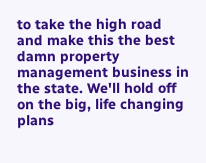to take the high road and make this the best damn property management business in the state. We'll hold off on the big, life changing plans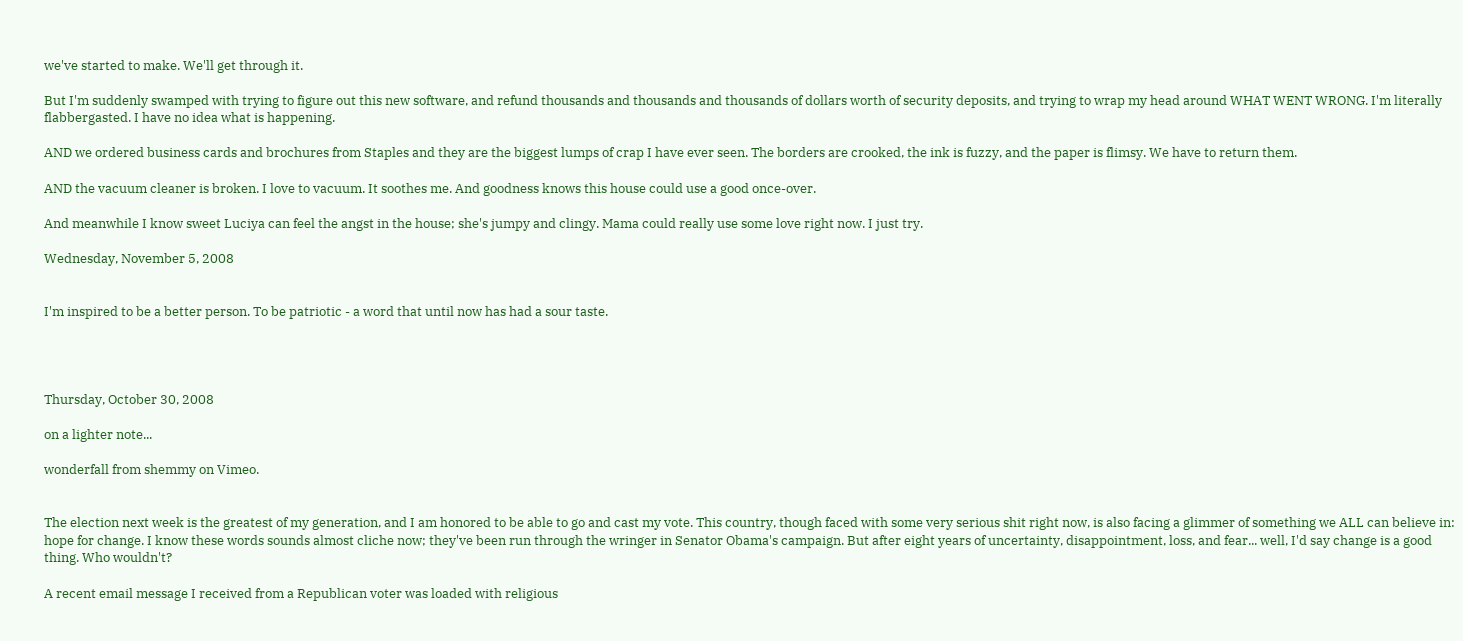we've started to make. We'll get through it.

But I'm suddenly swamped with trying to figure out this new software, and refund thousands and thousands and thousands of dollars worth of security deposits, and trying to wrap my head around WHAT WENT WRONG. I'm literally flabbergasted. I have no idea what is happening.

AND we ordered business cards and brochures from Staples and they are the biggest lumps of crap I have ever seen. The borders are crooked, the ink is fuzzy, and the paper is flimsy. We have to return them.

AND the vacuum cleaner is broken. I love to vacuum. It soothes me. And goodness knows this house could use a good once-over.

And meanwhile I know sweet Luciya can feel the angst in the house; she's jumpy and clingy. Mama could really use some love right now. I just try.

Wednesday, November 5, 2008


I'm inspired to be a better person. To be patriotic - a word that until now has had a sour taste.




Thursday, October 30, 2008

on a lighter note...

wonderfall from shemmy on Vimeo.


The election next week is the greatest of my generation, and I am honored to be able to go and cast my vote. This country, though faced with some very serious shit right now, is also facing a glimmer of something we ALL can believe in: hope for change. I know these words sounds almost cliche now; they've been run through the wringer in Senator Obama's campaign. But after eight years of uncertainty, disappointment, loss, and fear... well, I'd say change is a good thing. Who wouldn't?

A recent email message I received from a Republican voter was loaded with religious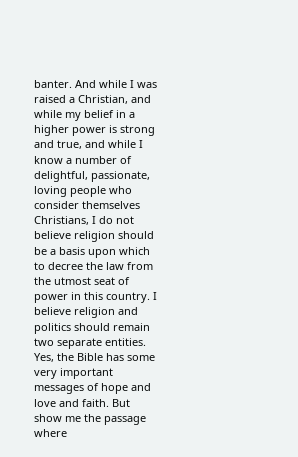banter. And while I was raised a Christian, and while my belief in a higher power is strong and true, and while I know a number of delightful, passionate, loving people who consider themselves Christians, I do not believe religion should be a basis upon which to decree the law from the utmost seat of power in this country. I believe religion and politics should remain two separate entities. Yes, the Bible has some very important messages of hope and love and faith. But show me the passage where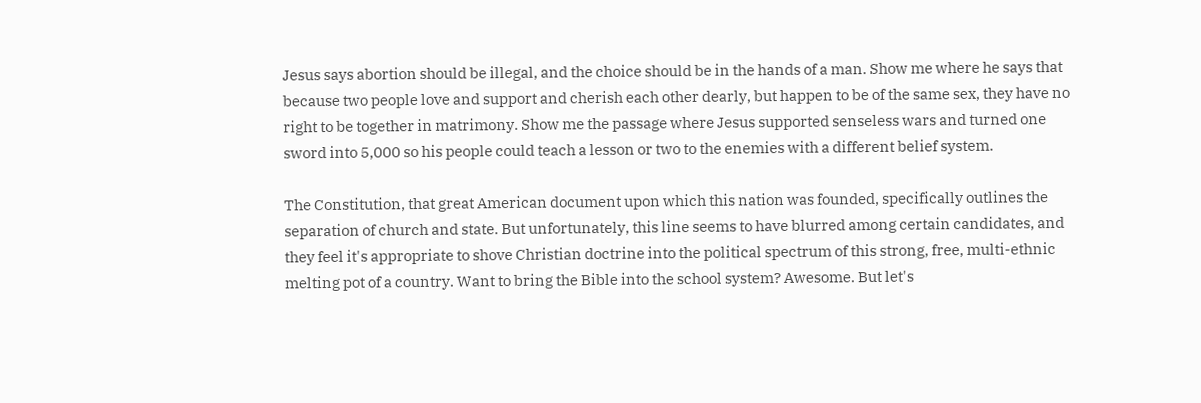Jesus says abortion should be illegal, and the choice should be in the hands of a man. Show me where he says that because two people love and support and cherish each other dearly, but happen to be of the same sex, they have no right to be together in matrimony. Show me the passage where Jesus supported senseless wars and turned one sword into 5,000 so his people could teach a lesson or two to the enemies with a different belief system.

The Constitution, that great American document upon which this nation was founded, specifically outlines the separation of church and state. But unfortunately, this line seems to have blurred among certain candidates, and they feel it's appropriate to shove Christian doctrine into the political spectrum of this strong, free, multi-ethnic melting pot of a country. Want to bring the Bible into the school system? Awesome. But let's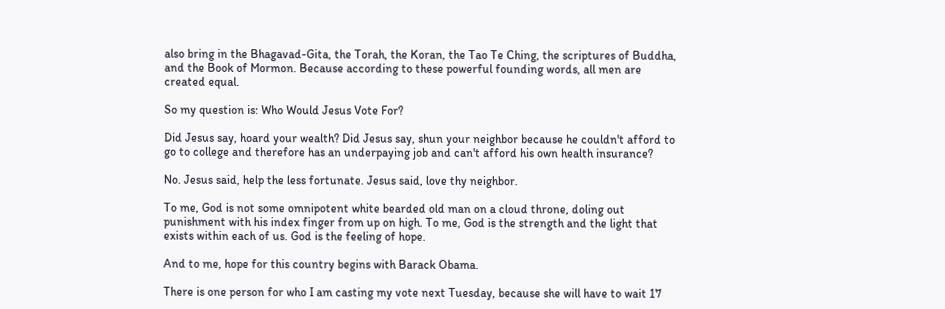also bring in the Bhagavad-Gita, the Torah, the Koran, the Tao Te Ching, the scriptures of Buddha, and the Book of Mormon. Because according to these powerful founding words, all men are created equal.

So my question is: Who Would Jesus Vote For?

Did Jesus say, hoard your wealth? Did Jesus say, shun your neighbor because he couldn't afford to go to college and therefore has an underpaying job and can't afford his own health insurance?

No. Jesus said, help the less fortunate. Jesus said, love thy neighbor.

To me, God is not some omnipotent white bearded old man on a cloud throne, doling out punishment with his index finger from up on high. To me, God is the strength and the light that exists within each of us. God is the feeling of hope.

And to me, hope for this country begins with Barack Obama.

There is one person for who I am casting my vote next Tuesday, because she will have to wait 17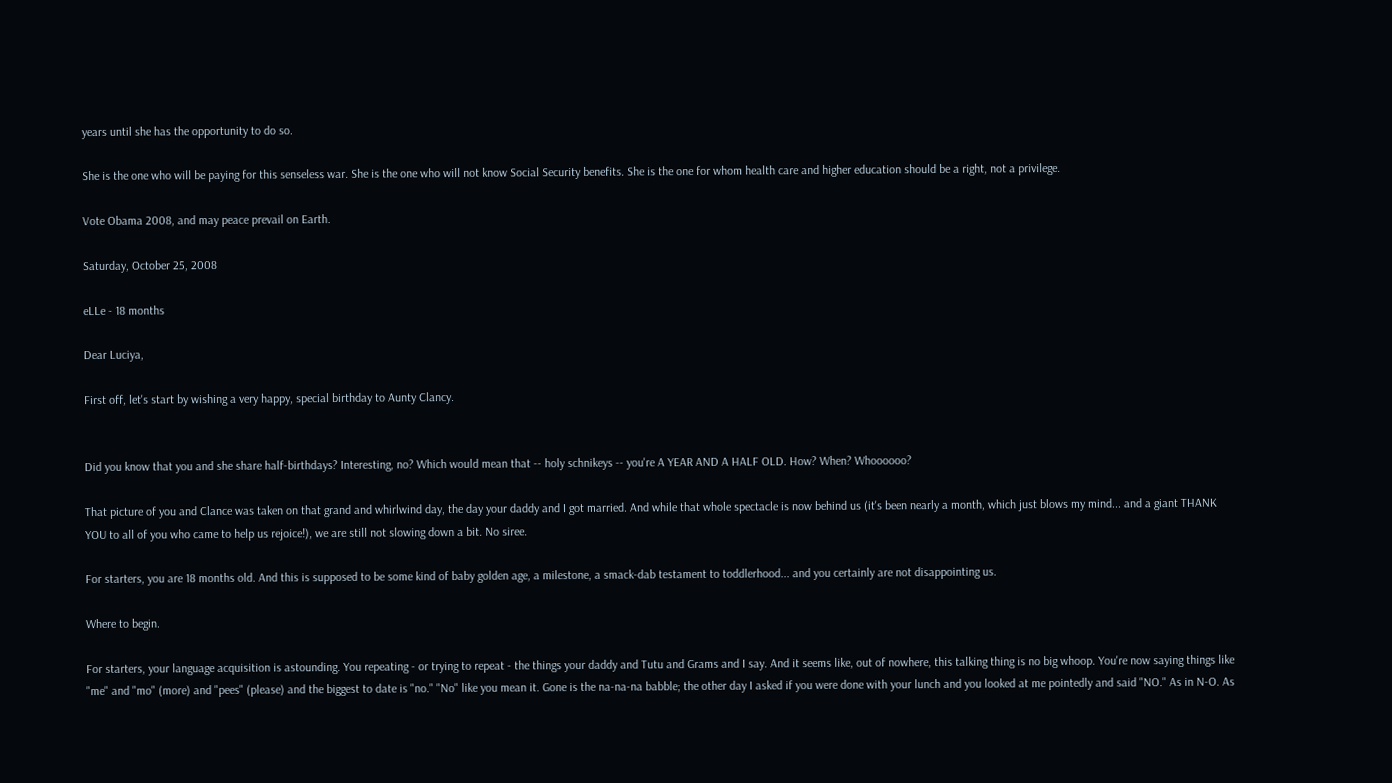years until she has the opportunity to do so.

She is the one who will be paying for this senseless war. She is the one who will not know Social Security benefits. She is the one for whom health care and higher education should be a right, not a privilege.

Vote Obama 2008, and may peace prevail on Earth.

Saturday, October 25, 2008

eLLe - 18 months

Dear Luciya,

First off, let's start by wishing a very happy, special birthday to Aunty Clancy.


Did you know that you and she share half-birthdays? Interesting, no? Which would mean that -- holy schnikeys -- you're A YEAR AND A HALF OLD. How? When? Whoooooo?

That picture of you and Clance was taken on that grand and whirlwind day, the day your daddy and I got married. And while that whole spectacle is now behind us (it's been nearly a month, which just blows my mind... and a giant THANK YOU to all of you who came to help us rejoice!), we are still not slowing down a bit. No siree.

For starters, you are 18 months old. And this is supposed to be some kind of baby golden age, a milestone, a smack-dab testament to toddlerhood... and you certainly are not disappointing us.

Where to begin.

For starters, your language acquisition is astounding. You repeating - or trying to repeat - the things your daddy and Tutu and Grams and I say. And it seems like, out of nowhere, this talking thing is no big whoop. You're now saying things like "me" and "mo" (more) and "pees" (please) and the biggest to date is "no." "No" like you mean it. Gone is the na-na-na babble; the other day I asked if you were done with your lunch and you looked at me pointedly and said "NO." As in N-O. As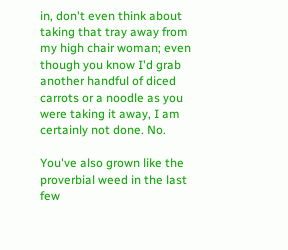in, don't even think about taking that tray away from my high chair woman; even though you know I'd grab another handful of diced carrots or a noodle as you were taking it away, I am certainly not done. No.

You've also grown like the proverbial weed in the last few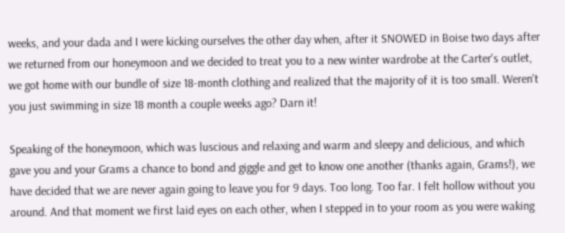weeks, and your dada and I were kicking ourselves the other day when, after it SNOWED in Boise two days after we returned from our honeymoon and we decided to treat you to a new winter wardrobe at the Carter's outlet, we got home with our bundle of size 18-month clothing and realized that the majority of it is too small. Weren't you just swimming in size 18 month a couple weeks ago? Darn it!

Speaking of the honeymoon, which was luscious and relaxing and warm and sleepy and delicious, and which gave you and your Grams a chance to bond and giggle and get to know one another (thanks again, Grams!), we have decided that we are never again going to leave you for 9 days. Too long. Too far. I felt hollow without you around. And that moment we first laid eyes on each other, when I stepped in to your room as you were waking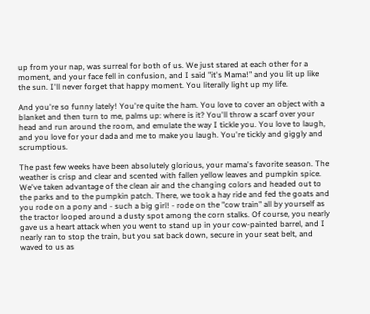up from your nap, was surreal for both of us. We just stared at each other for a moment, and your face fell in confusion, and I said "it's Mama!" and you lit up like the sun. I'll never forget that happy moment. You literally light up my life.

And you're so funny lately! You're quite the ham. You love to cover an object with a blanket and then turn to me, palms up: where is it? You'll throw a scarf over your head and run around the room, and emulate the way I tickle you. You love to laugh, and you love for your dada and me to make you laugh. You're tickly and giggly and scrumptious.

The past few weeks have been absolutely glorious, your mama's favorite season. The weather is crisp and clear and scented with fallen yellow leaves and pumpkin spice. We've taken advantage of the clean air and the changing colors and headed out to the parks and to the pumpkin patch. There, we took a hay ride and fed the goats and you rode on a pony and - such a big girl! - rode on the "cow train" all by yourself as the tractor looped around a dusty spot among the corn stalks. Of course, you nearly gave us a heart attack when you went to stand up in your cow-painted barrel, and I nearly ran to stop the train, but you sat back down, secure in your seat belt, and waved to us as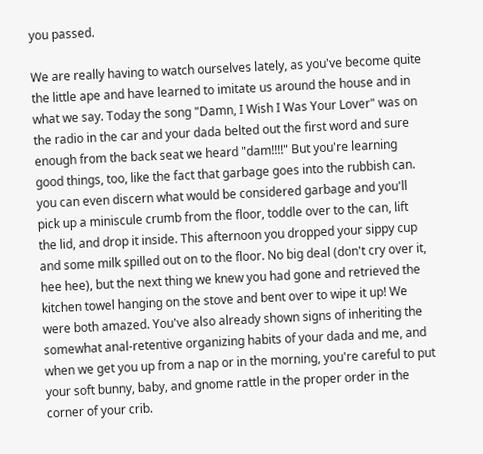you passed.

We are really having to watch ourselves lately, as you've become quite the little ape and have learned to imitate us around the house and in what we say. Today the song "Damn, I Wish I Was Your Lover" was on the radio in the car and your dada belted out the first word and sure enough from the back seat we heard "dam!!!!" But you're learning good things, too, like the fact that garbage goes into the rubbish can. you can even discern what would be considered garbage and you'll pick up a miniscule crumb from the floor, toddle over to the can, lift the lid, and drop it inside. This afternoon you dropped your sippy cup and some milk spilled out on to the floor. No big deal (don't cry over it, hee hee), but the next thing we knew you had gone and retrieved the kitchen towel hanging on the stove and bent over to wipe it up! We were both amazed. You've also already shown signs of inheriting the somewhat anal-retentive organizing habits of your dada and me, and when we get you up from a nap or in the morning, you're careful to put your soft bunny, baby, and gnome rattle in the proper order in the corner of your crib.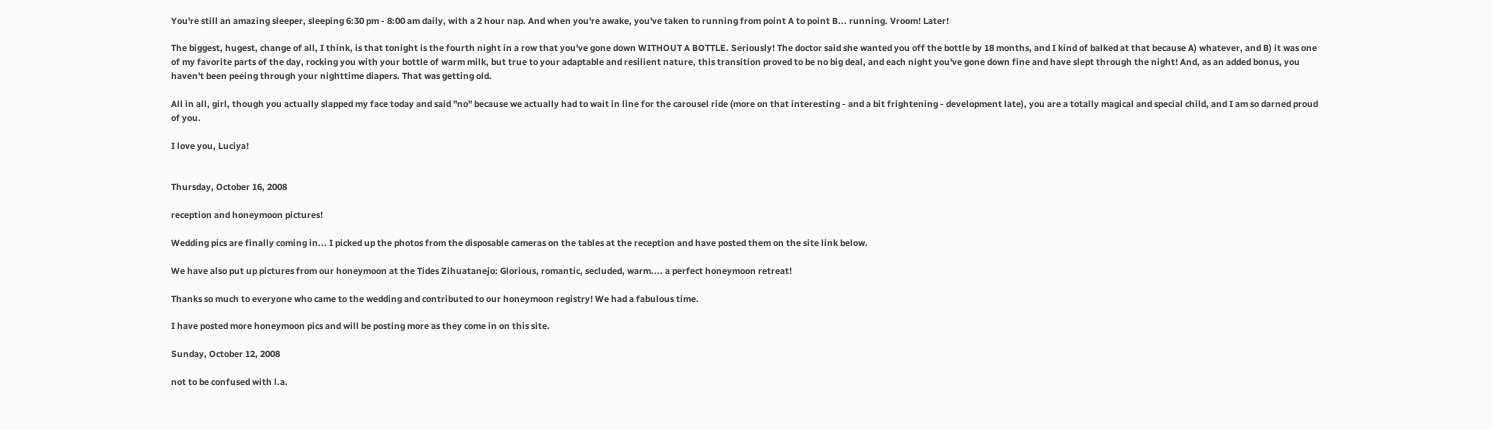You're still an amazing sleeper, sleeping 6:30 pm - 8:00 am daily, with a 2 hour nap. And when you're awake, you've taken to running from point A to point B... running. Vroom! Later!

The biggest, hugest, change of all, I think, is that tonight is the fourth night in a row that you've gone down WITHOUT A BOTTLE. Seriously! The doctor said she wanted you off the bottle by 18 months, and I kind of balked at that because A) whatever, and B) it was one of my favorite parts of the day, rocking you with your bottle of warm milk, but true to your adaptable and resilient nature, this transition proved to be no big deal, and each night you've gone down fine and have slept through the night! And, as an added bonus, you haven't been peeing through your nighttime diapers. That was getting old.

All in all, girl, though you actually slapped my face today and said "no" because we actually had to wait in line for the carousel ride (more on that interesting - and a bit frightening - development late), you are a totally magical and special child, and I am so darned proud of you.

I love you, Luciya!


Thursday, October 16, 2008

reception and honeymoon pictures!

Wedding pics are finally coming in... I picked up the photos from the disposable cameras on the tables at the reception and have posted them on the site link below.

We have also put up pictures from our honeymoon at the Tides Zihuatanejo: Glorious, romantic, secluded, warm.... a perfect honeymoon retreat!

Thanks so much to everyone who came to the wedding and contributed to our honeymoon registry! We had a fabulous time.

I have posted more honeymoon pics and will be posting more as they come in on this site.

Sunday, October 12, 2008

not to be confused with l.a.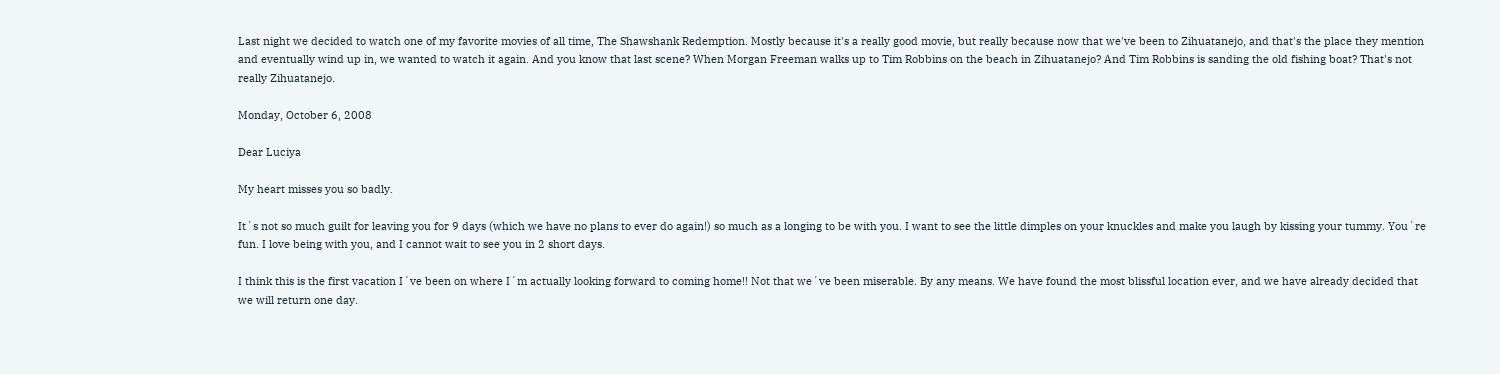Last night we decided to watch one of my favorite movies of all time, The Shawshank Redemption. Mostly because it's a really good movie, but really because now that we've been to Zihuatanejo, and that's the place they mention and eventually wind up in, we wanted to watch it again. And you know that last scene? When Morgan Freeman walks up to Tim Robbins on the beach in Zihuatanejo? And Tim Robbins is sanding the old fishing boat? That's not really Zihuatanejo.

Monday, October 6, 2008

Dear Luciya

My heart misses you so badly.

It´s not so much guilt for leaving you for 9 days (which we have no plans to ever do again!) so much as a longing to be with you. I want to see the little dimples on your knuckles and make you laugh by kissing your tummy. You´re fun. I love being with you, and I cannot wait to see you in 2 short days.

I think this is the first vacation I´ve been on where I´m actually looking forward to coming home!! Not that we´ve been miserable. By any means. We have found the most blissful location ever, and we have already decided that we will return one day.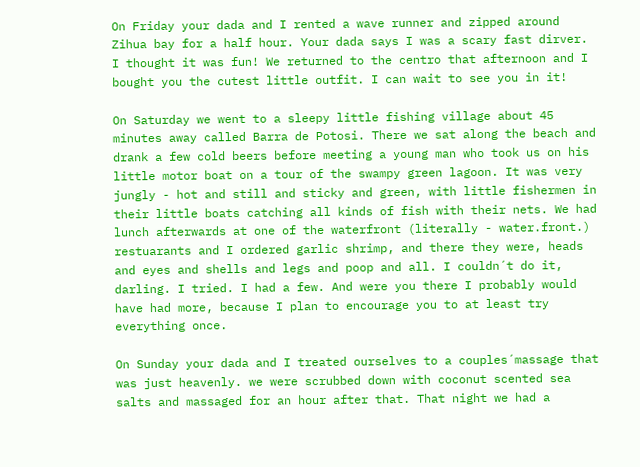On Friday your dada and I rented a wave runner and zipped around Zihua bay for a half hour. Your dada says I was a scary fast dirver. I thought it was fun! We returned to the centro that afternoon and I bought you the cutest little outfit. I can wait to see you in it!

On Saturday we went to a sleepy little fishing village about 45 minutes away called Barra de Potosi. There we sat along the beach and drank a few cold beers before meeting a young man who took us on his little motor boat on a tour of the swampy green lagoon. It was very jungly - hot and still and sticky and green, with little fishermen in their little boats catching all kinds of fish with their nets. We had lunch afterwards at one of the waterfront (literally - water.front.) restuarants and I ordered garlic shrimp, and there they were, heads and eyes and shells and legs and poop and all. I couldn´t do it, darling. I tried. I had a few. And were you there I probably would have had more, because I plan to encourage you to at least try everything once.

On Sunday your dada and I treated ourselves to a couples´massage that was just heavenly. we were scrubbed down with coconut scented sea salts and massaged for an hour after that. That night we had a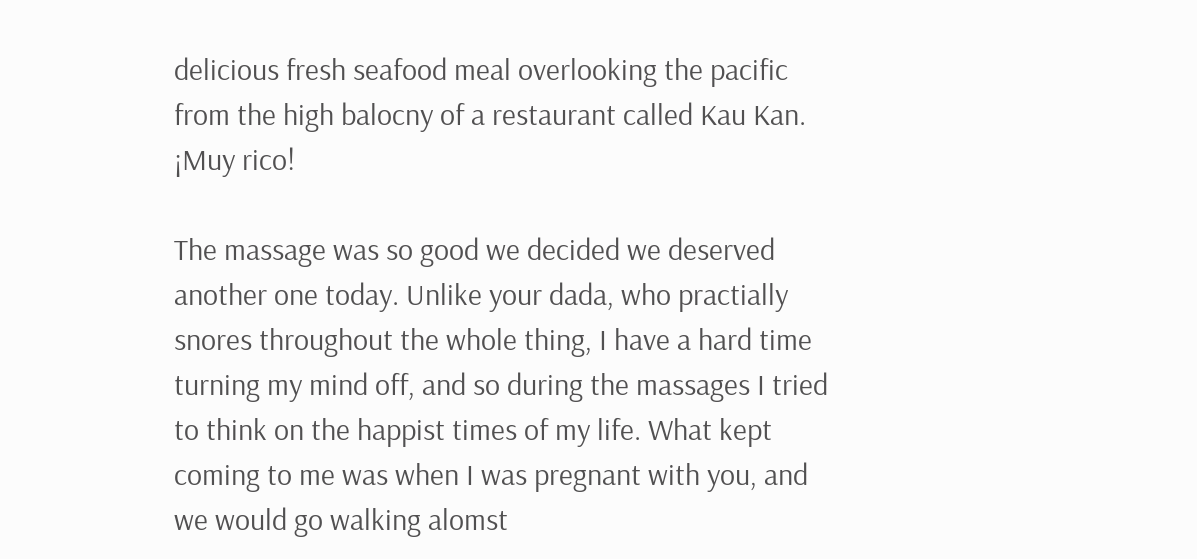delicious fresh seafood meal overlooking the pacific from the high balocny of a restaurant called Kau Kan. ¡Muy rico!

The massage was so good we decided we deserved another one today. Unlike your dada, who practially snores throughout the whole thing, I have a hard time turning my mind off, and so during the massages I tried to think on the happist times of my life. What kept coming to me was when I was pregnant with you, and we would go walking alomst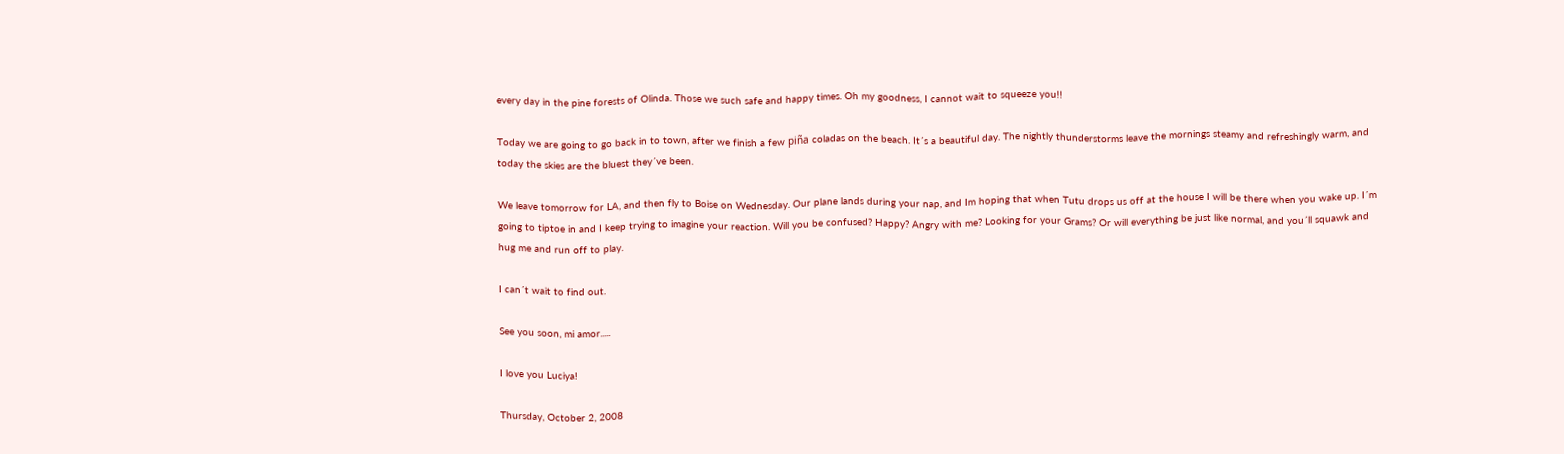every day in the pine forests of Olinda. Those we such safe and happy times. Oh my goodness, I cannot wait to squeeze you!!

Today we are going to go back in to town, after we finish a few piña coladas on the beach. It´s a beautiful day. The nightly thunderstorms leave the mornings steamy and refreshingly warm, and today the skies are the bluest they´ve been.

We leave tomorrow for LA, and then fly to Boise on Wednesday. Our plane lands during your nap, and Im hoping that when Tutu drops us off at the house I will be there when you wake up. I´m going to tiptoe in and I keep trying to imagine your reaction. Will you be confused? Happy? Angry with me? Looking for your Grams? Or will everything be just like normal, and you´ll squawk and hug me and run off to play.

I can´t wait to find out.

See you soon, mi amor.....

I love you Luciya!

Thursday, October 2, 2008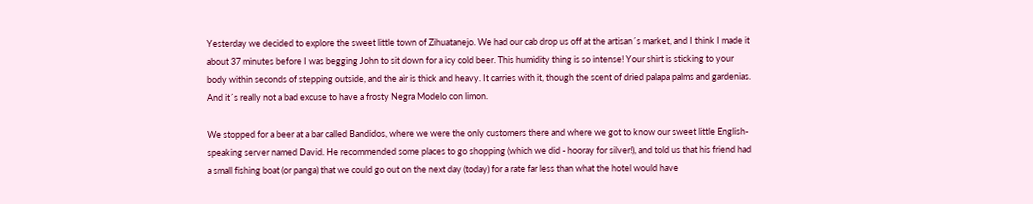Yesterday we decided to explore the sweet little town of Zihuatanejo. We had our cab drop us off at the artisan´s market, and I think I made it about 37 minutes before I was begging John to sit down for a icy cold beer. This humidity thing is so intense! Your shirt is sticking to your body within seconds of stepping outside, and the air is thick and heavy. It carries with it, though the scent of dried palapa palms and gardenias. And it´s really not a bad excuse to have a frosty Negra Modelo con limon.

We stopped for a beer at a bar called Bandidos, where we were the only customers there and where we got to know our sweet little English-speaking server named David. He recommended some places to go shopping (which we did - hooray for silver!), and told us that his friend had a small fishing boat (or panga) that we could go out on the next day (today) for a rate far less than what the hotel would have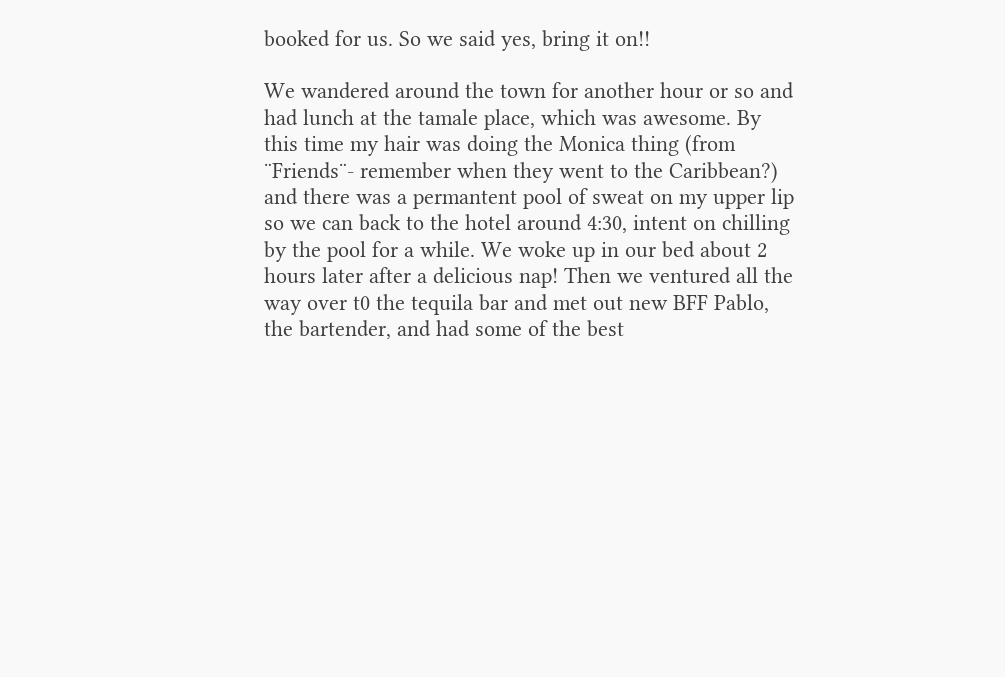booked for us. So we said yes, bring it on!!

We wandered around the town for another hour or so and had lunch at the tamale place, which was awesome. By this time my hair was doing the Monica thing (from ¨Friends¨- remember when they went to the Caribbean?) and there was a permantent pool of sweat on my upper lip so we can back to the hotel around 4:30, intent on chilling by the pool for a while. We woke up in our bed about 2 hours later after a delicious nap! Then we ventured all the way over t0 the tequila bar and met out new BFF Pablo, the bartender, and had some of the best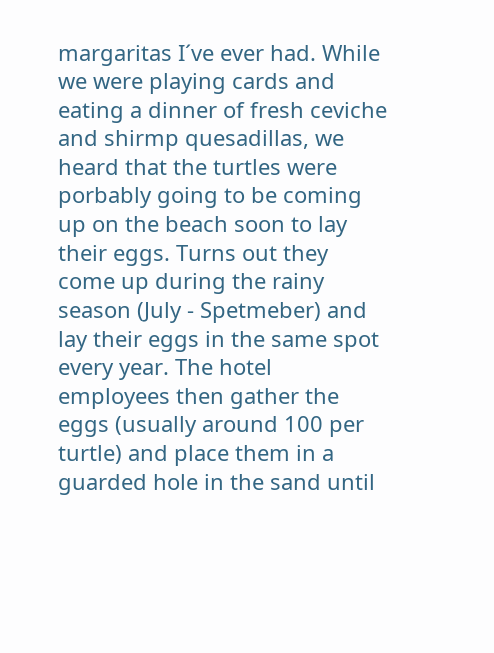margaritas I´ve ever had. While we were playing cards and eating a dinner of fresh ceviche and shirmp quesadillas, we heard that the turtles were porbably going to be coming up on the beach soon to lay their eggs. Turns out they come up during the rainy season (July - Spetmeber) and lay their eggs in the same spot every year. The hotel employees then gather the eggs (usually around 100 per turtle) and place them in a guarded hole in the sand until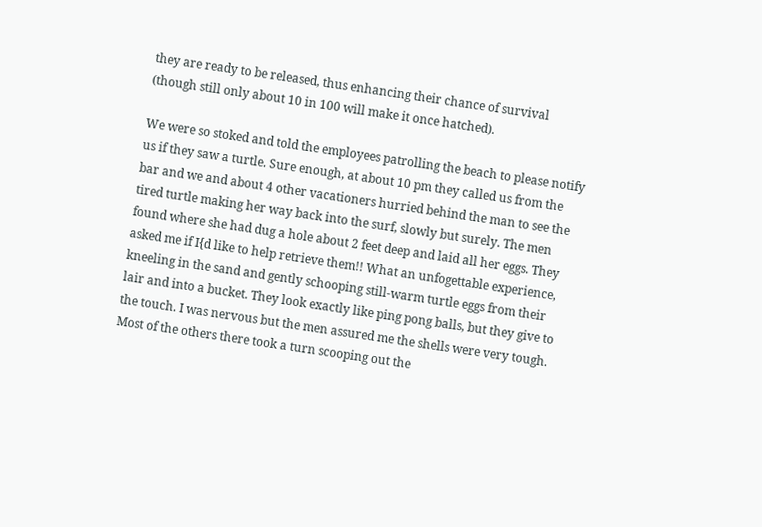they are ready to be released, thus enhancing their chance of survival (though still only about 10 in 100 will make it once hatched).

We were so stoked and told the employees patrolling the beach to please notify us if they saw a turtle. Sure enough, at about 10 pm they called us from the bar and we and about 4 other vacationers hurried behind the man to see the tired turtle making her way back into the surf, slowly but surely. The men found where she had dug a hole about 2 feet deep and laid all her eggs. They asked me if I{d like to help retrieve them!! What an unfogettable experience, kneeling in the sand and gently schooping still-warm turtle eggs from their lair and into a bucket. They look exactly like ping pong balls, but they give to the touch. I was nervous but the men assured me the shells were very tough. Most of the others there took a turn scooping out the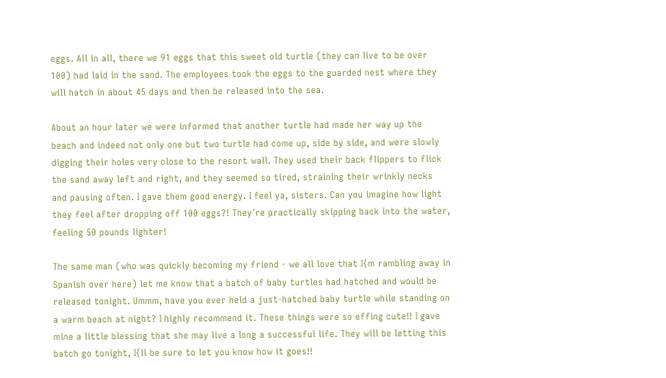eggs. All in all, there we 91 eggs that this sweet old turtle (they can live to be over 100) had laid in the sand. The employees took the eggs to the guarded nest where they will hatch in about 45 days and then be released into the sea.

About an hour later we were informed that another turtle had made her way up the beach and indeed not only one but two turtle had come up, side by side, and were slowly digging their holes very close to the resort wall. They used their back flippers to flick the sand away left and right, and they seemed so tired, straining their wrinkly necks and pausing often. I gave them good energy. I feel ya, sisters. Can you imagine how light they feel after dropping off 100 eggs?! They´re practically skipping back into the water, feeling 50 pounds lighter!

The same man (who was quickly becoming my friend - we all love that I{m rambling away in Spanish over here) let me know that a batch of baby turtles had hatched and would be released tonight. Ummm, have you ever held a just-hatched baby turtle while standing on a warm beach at night? I highly recommend it. These things were so effing cute!! I gave mine a little blessing that she may live a long a successful life. They will be letting this batch go tonight, I{ll be sure to let you know how it goes!!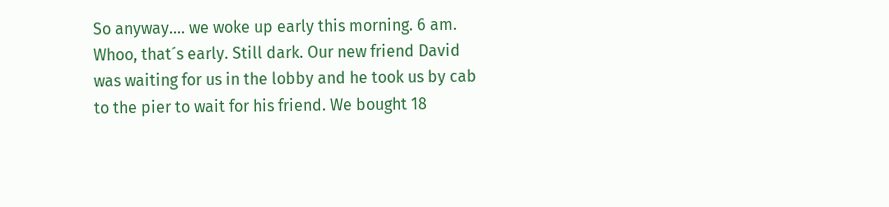So anyway.... we woke up early this morning. 6 am. Whoo, that´s early. Still dark. Our new friend David was waiting for us in the lobby and he took us by cab to the pier to wait for his friend. We bought 18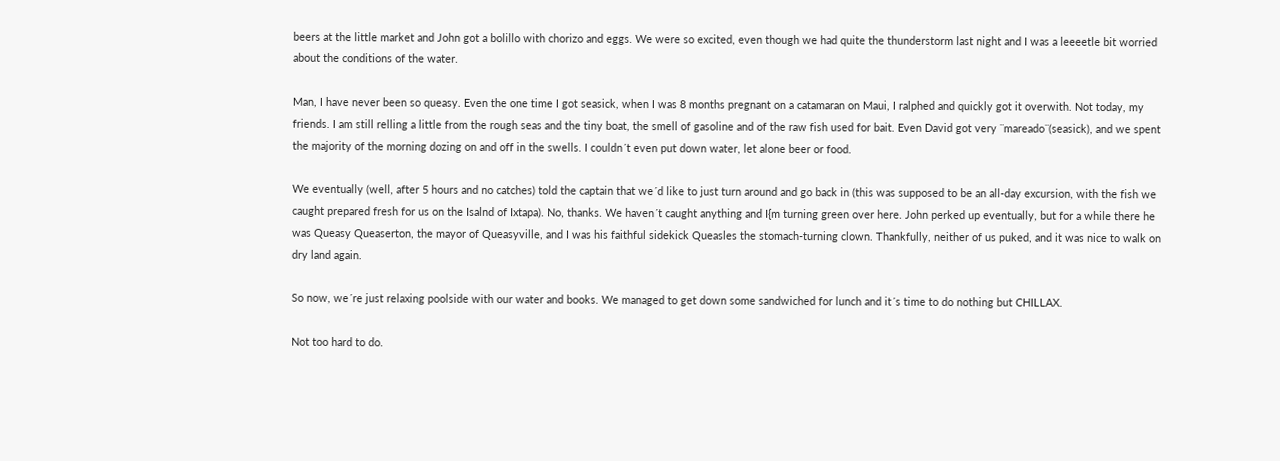beers at the little market and John got a bolillo with chorizo and eggs. We were so excited, even though we had quite the thunderstorm last night and I was a leeeetle bit worried about the conditions of the water.

Man, I have never been so queasy. Even the one time I got seasick, when I was 8 months pregnant on a catamaran on Maui, I ralphed and quickly got it overwith. Not today, my friends. I am still relling a little from the rough seas and the tiny boat, the smell of gasoline and of the raw fish used for bait. Even David got very ¨mareado¨(seasick), and we spent the majority of the morning dozing on and off in the swells. I couldn´t even put down water, let alone beer or food.

We eventually (well, after 5 hours and no catches) told the captain that we´d like to just turn around and go back in (this was supposed to be an all-day excursion, with the fish we caught prepared fresh for us on the Isalnd of Ixtapa). No, thanks. We haven´t caught anything and I{m turning green over here. John perked up eventually, but for a while there he was Queasy Queaserton, the mayor of Queasyville, and I was his faithful sidekick Queasles the stomach-turning clown. Thankfully, neither of us puked, and it was nice to walk on dry land again.

So now, we´re just relaxing poolside with our water and books. We managed to get down some sandwiched for lunch and it´s time to do nothing but CHILLAX.

Not too hard to do.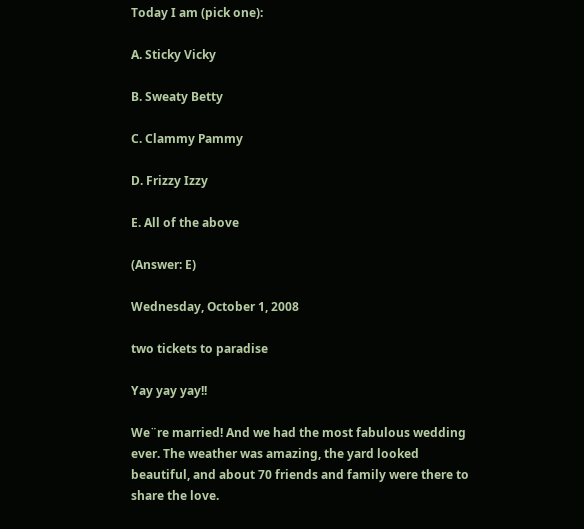Today I am (pick one):

A. Sticky Vicky

B. Sweaty Betty

C. Clammy Pammy

D. Frizzy Izzy

E. All of the above

(Answer: E)

Wednesday, October 1, 2008

two tickets to paradise

Yay yay yay!!

We¨re married! And we had the most fabulous wedding ever. The weather was amazing, the yard looked beautiful, and about 70 friends and family were there to share the love.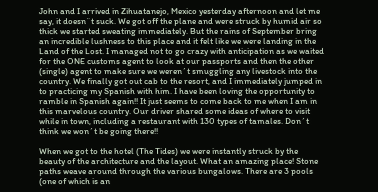John and I arrived in Zihuatanejo, Mexico yesterday afternoon and let me say, it doesn¨t suck. We got off the plane and were struck by humid air so thick we started sweating immediately. But the rains of September bring an incredible lushness to this place and it felt like we were landing in the Land of the Lost. I managed not to go crazy with anticipation as we waited for the ONE customs agent to look at our passports and then the other (single) agent to make sure we weren´t smuggling any livestock into the country. We finally got out cab to the resort, and I immediately jumped in to practicing my Spanish with him. I have been loving the opportunity to ramble in Spanish again!! It just seems to come back to me when I am in this marvelous country. Our driver shared some ideas of where to visit while in town, including a restaurant with 130 types of tamales. Don´t think we won´t be going there!!

When we got to the hotel (The Tides) we were instantly struck by the beauty of the architecture and the layout. What an amazing place! Stone paths weave around through the various bungalows. There are 3 pools (one of which is an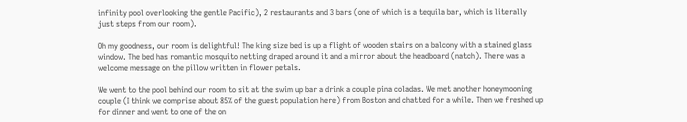infinity pool overlooking the gentle Pacific), 2 restaurants and 3 bars (one of which is a tequila bar, which is literally just steps from our room).

Oh my goodness, our room is delightful! The king size bed is up a flight of wooden stairs on a balcony with a stained glass window. The bed has romantic mosquito netting draped around it and a mirror about the headboard (natch). There was a welcome message on the pillow written in flower petals.

We went to the pool behind our room to sit at the swim up bar a drink a couple pina coladas. We met another honeymooning couple (I think we comprise about 85% of the guest population here) from Boston and chatted for a while. Then we freshed up for dinner and went to one of the on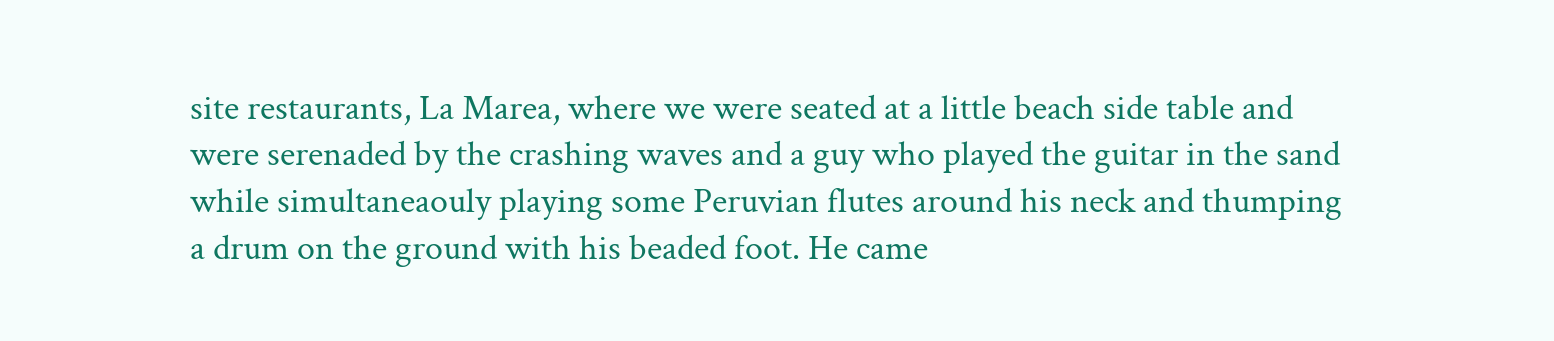site restaurants, La Marea, where we were seated at a little beach side table and were serenaded by the crashing waves and a guy who played the guitar in the sand while simultaneaouly playing some Peruvian flutes around his neck and thumping a drum on the ground with his beaded foot. He came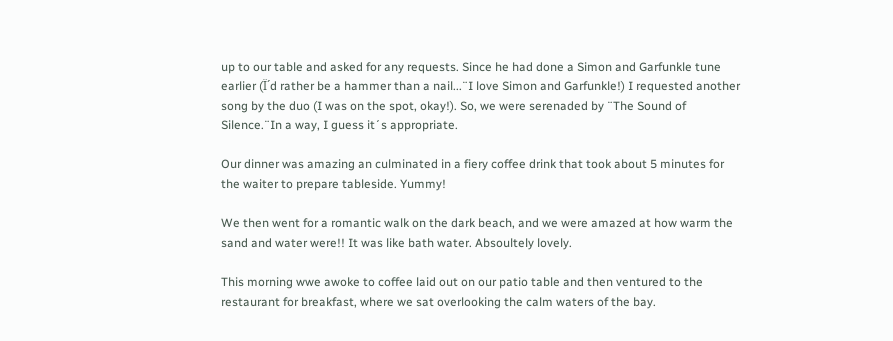up to our table and asked for any requests. Since he had done a Simon and Garfunkle tune earlier (Ï´d rather be a hammer than a nail...¨I love Simon and Garfunkle!) I requested another song by the duo (I was on the spot, okay!). So, we were serenaded by ¨The Sound of Silence.¨In a way, I guess it´s appropriate.

Our dinner was amazing an culminated in a fiery coffee drink that took about 5 minutes for the waiter to prepare tableside. Yummy!

We then went for a romantic walk on the dark beach, and we were amazed at how warm the sand and water were!! It was like bath water. Absoultely lovely.

This morning wwe awoke to coffee laid out on our patio table and then ventured to the restaurant for breakfast, where we sat overlooking the calm waters of the bay.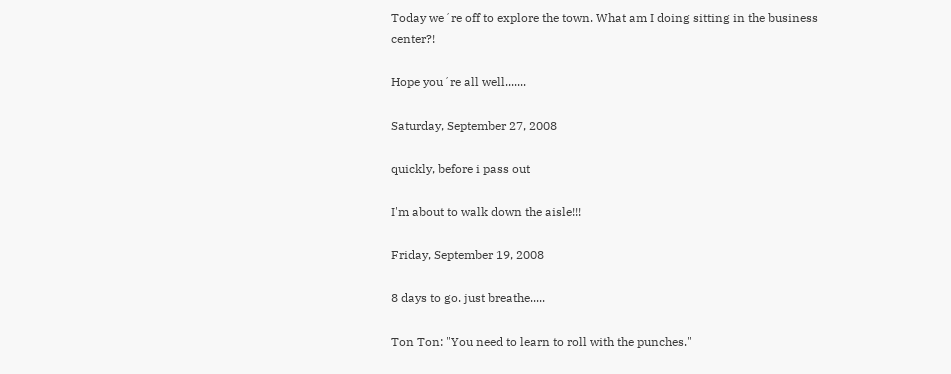Today we´re off to explore the town. What am I doing sitting in the business center?!

Hope you´re all well.......

Saturday, September 27, 2008

quickly, before i pass out

I'm about to walk down the aisle!!!

Friday, September 19, 2008

8 days to go. just breathe.....

Ton Ton: "You need to learn to roll with the punches."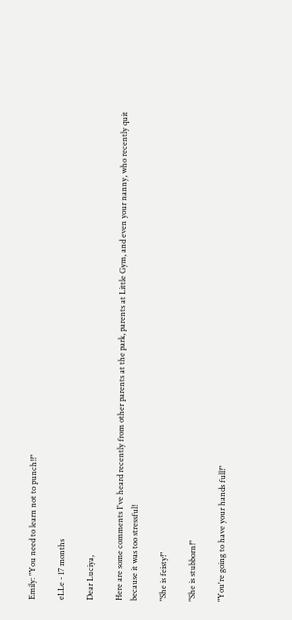Emily: "You need to learn not to punch!!"

eLLe - 17 months

Dear Luciya,

Here are some comments I've heard recently from other parents at the park, parents at Little Gym, and even your nanny, who recently quit because it was too stressful!

"She is feisty!"

"She is stubborn!"

"You're going to have your hands full!"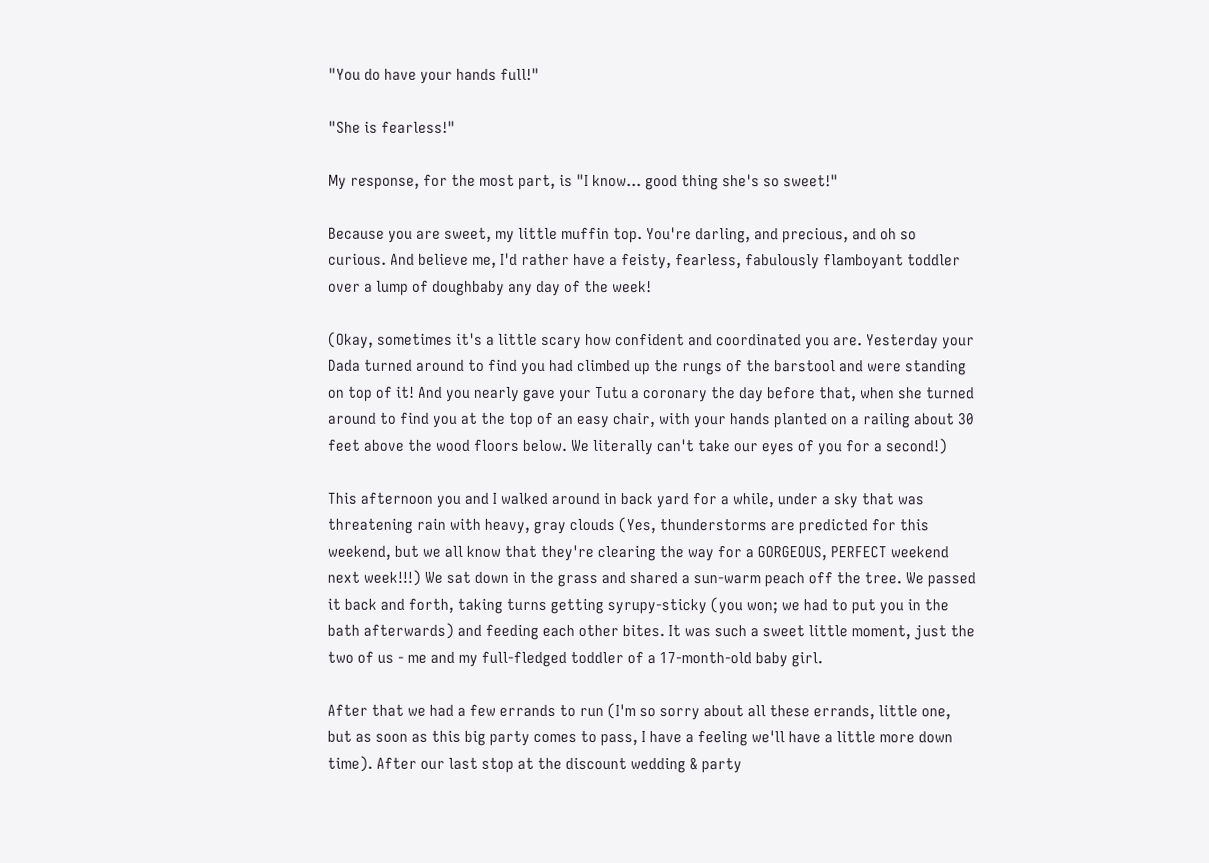"You do have your hands full!"

"She is fearless!"

My response, for the most part, is "I know... good thing she's so sweet!"

Because you are sweet, my little muffin top. You're darling, and precious, and oh so curious. And believe me, I'd rather have a feisty, fearless, fabulously flamboyant toddler over a lump of doughbaby any day of the week!

(Okay, sometimes it's a little scary how confident and coordinated you are. Yesterday your Dada turned around to find you had climbed up the rungs of the barstool and were standing on top of it! And you nearly gave your Tutu a coronary the day before that, when she turned around to find you at the top of an easy chair, with your hands planted on a railing about 30 feet above the wood floors below. We literally can't take our eyes of you for a second!)

This afternoon you and I walked around in back yard for a while, under a sky that was threatening rain with heavy, gray clouds (Yes, thunderstorms are predicted for this weekend, but we all know that they're clearing the way for a GORGEOUS, PERFECT weekend next week!!!) We sat down in the grass and shared a sun-warm peach off the tree. We passed it back and forth, taking turns getting syrupy-sticky (you won; we had to put you in the bath afterwards) and feeding each other bites. It was such a sweet little moment, just the two of us - me and my full-fledged toddler of a 17-month-old baby girl.

After that we had a few errands to run (I'm so sorry about all these errands, little one, but as soon as this big party comes to pass, I have a feeling we'll have a little more down time). After our last stop at the discount wedding & party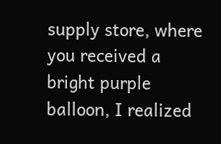supply store, where you received a bright purple balloon, I realized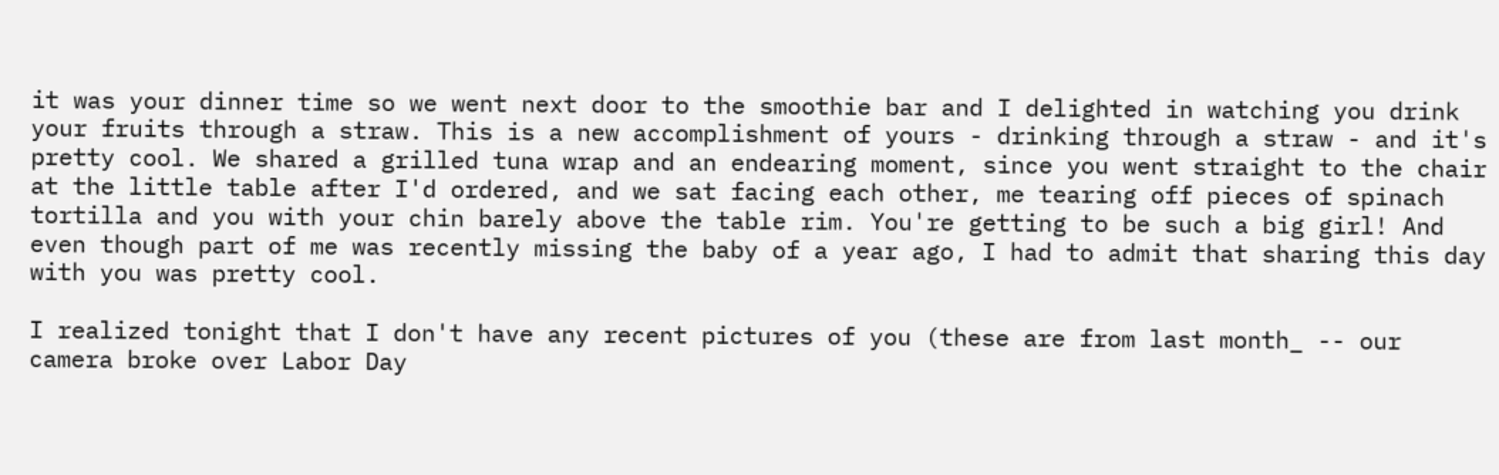it was your dinner time so we went next door to the smoothie bar and I delighted in watching you drink your fruits through a straw. This is a new accomplishment of yours - drinking through a straw - and it's pretty cool. We shared a grilled tuna wrap and an endearing moment, since you went straight to the chair at the little table after I'd ordered, and we sat facing each other, me tearing off pieces of spinach tortilla and you with your chin barely above the table rim. You're getting to be such a big girl! And even though part of me was recently missing the baby of a year ago, I had to admit that sharing this day with you was pretty cool.

I realized tonight that I don't have any recent pictures of you (these are from last month_ -- our camera broke over Labor Day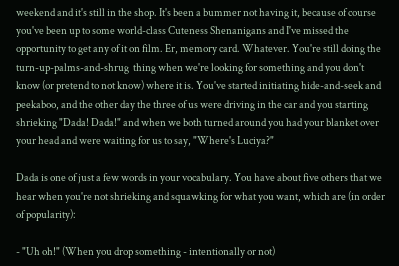weekend and it's still in the shop. It's been a bummer not having it, because of course you've been up to some world-class Cuteness Shenanigans and I've missed the opportunity to get any of it on film. Er, memory card. Whatever. You're still doing the turn-up-palms-and-shrug  thing when we're looking for something and you don't know (or pretend to not know) where it is. You've started initiating hide-and-seek and peekaboo, and the other day the three of us were driving in the car and you starting shrieking "Dada! Dada!" and when we both turned around you had your blanket over your head and were waiting for us to say, "Where's Luciya?"

Dada is one of just a few words in your vocabulary. You have about five others that we hear when you're not shrieking and squawking for what you want, which are (in order of popularity):

- "Uh oh!" (When you drop something - intentionally or not)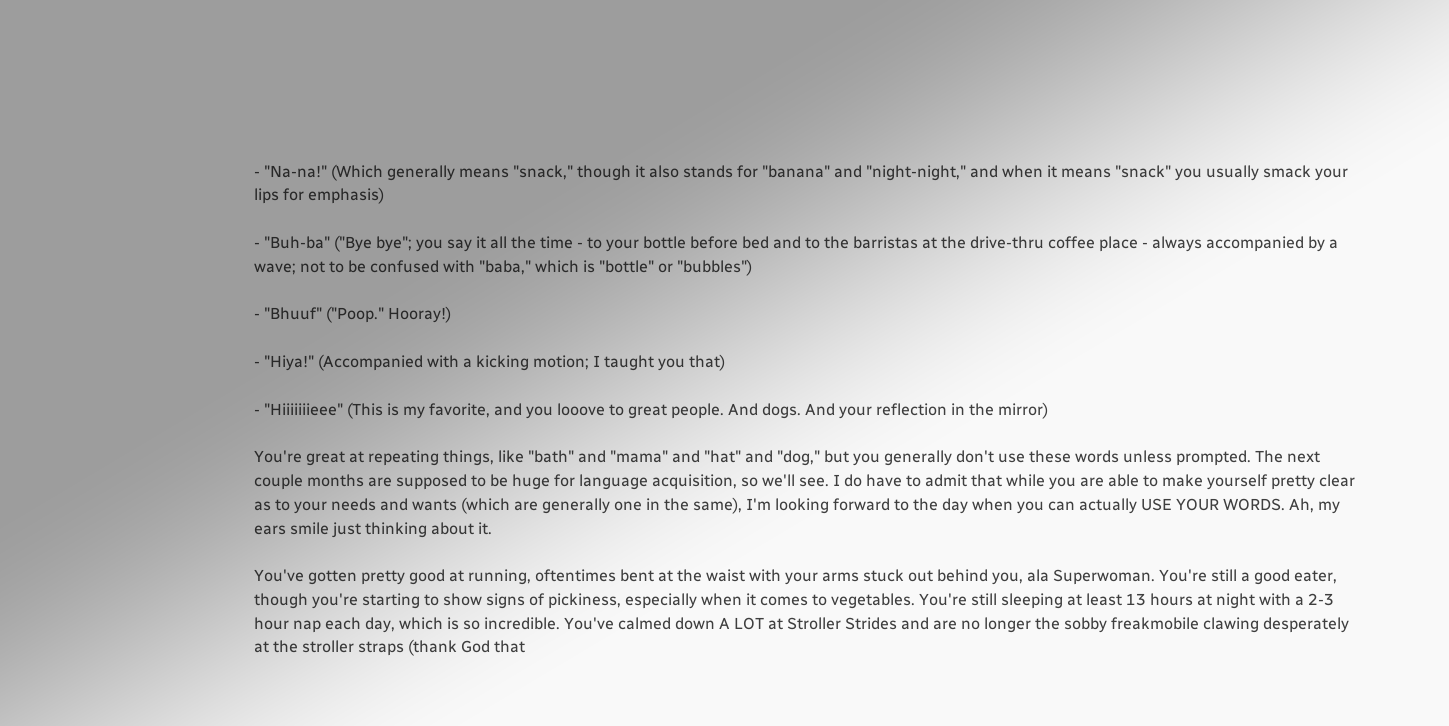- "Na-na!" (Which generally means "snack," though it also stands for "banana" and "night-night," and when it means "snack" you usually smack your lips for emphasis)

- "Buh-ba" ("Bye bye"; you say it all the time - to your bottle before bed and to the barristas at the drive-thru coffee place - always accompanied by a wave; not to be confused with "baba," which is "bottle" or "bubbles")

- "Bhuuf" ("Poop." Hooray!)

- "Hiya!" (Accompanied with a kicking motion; I taught you that)

- "Hiiiiiiieee" (This is my favorite, and you looove to great people. And dogs. And your reflection in the mirror)

You're great at repeating things, like "bath" and "mama" and "hat" and "dog," but you generally don't use these words unless prompted. The next couple months are supposed to be huge for language acquisition, so we'll see. I do have to admit that while you are able to make yourself pretty clear as to your needs and wants (which are generally one in the same), I'm looking forward to the day when you can actually USE YOUR WORDS. Ah, my ears smile just thinking about it.

You've gotten pretty good at running, oftentimes bent at the waist with your arms stuck out behind you, ala Superwoman. You're still a good eater, though you're starting to show signs of pickiness, especially when it comes to vegetables. You're still sleeping at least 13 hours at night with a 2-3 hour nap each day, which is so incredible. You've calmed down A LOT at Stroller Strides and are no longer the sobby freakmobile clawing desperately at the stroller straps (thank God that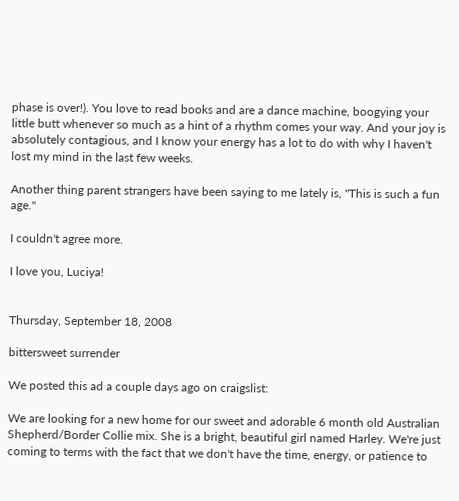phase is over!). You love to read books and are a dance machine, boogying your little butt whenever so much as a hint of a rhythm comes your way. And your joy is absolutely contagious, and I know your energy has a lot to do with why I haven't lost my mind in the last few weeks.

Another thing parent strangers have been saying to me lately is, "This is such a fun age."

I couldn't agree more.

I love you, Luciya!


Thursday, September 18, 2008

bittersweet surrender

We posted this ad a couple days ago on craigslist:

We are looking for a new home for our sweet and adorable 6 month old Australian Shepherd/Border Collie mix. She is a bright, beautiful girl named Harley. We're just coming to terms with the fact that we don't have the time, energy, or patience to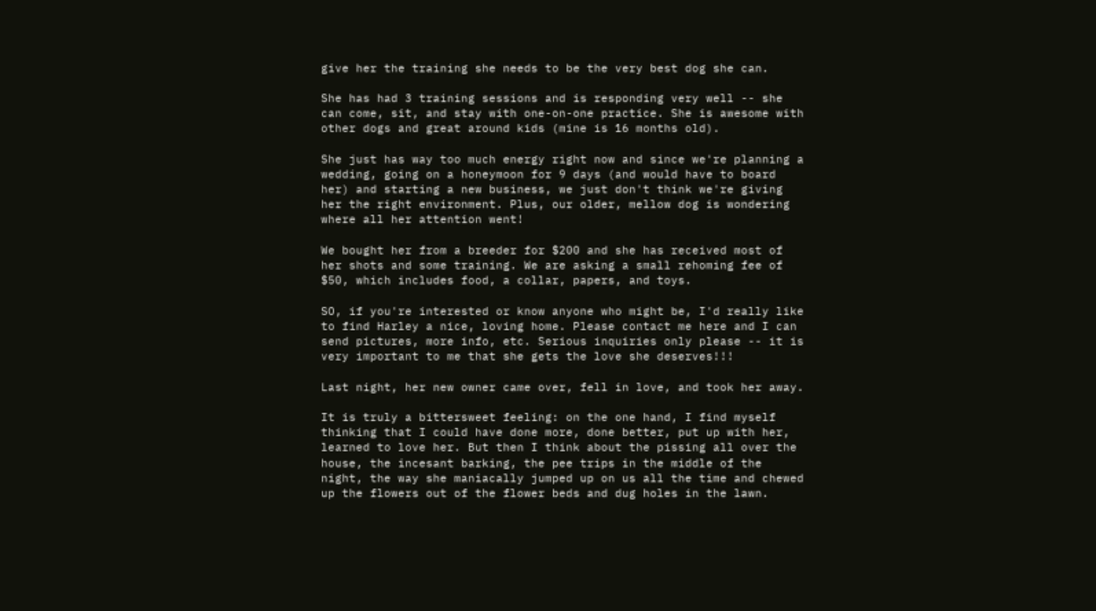give her the training she needs to be the very best dog she can.

She has had 3 training sessions and is responding very well -- she can come, sit, and stay with one-on-one practice. She is awesome with other dogs and great around kids (mine is 16 months old).

She just has way too much energy right now and since we're planning a wedding, going on a honeymoon for 9 days (and would have to board her) and starting a new business, we just don't think we're giving her the right environment. Plus, our older, mellow dog is wondering where all her attention went!

We bought her from a breeder for $200 and she has received most of her shots and some training. We are asking a small rehoming fee of $50, which includes food, a collar, papers, and toys.

SO, if you're interested or know anyone who might be, I'd really like to find Harley a nice, loving home. Please contact me here and I can send pictures, more info, etc. Serious inquiries only please -- it is very important to me that she gets the love she deserves!!!

Last night, her new owner came over, fell in love, and took her away.

It is truly a bittersweet feeling: on the one hand, I find myself thinking that I could have done more, done better, put up with her, learned to love her. But then I think about the pissing all over the house, the incesant barking, the pee trips in the middle of the night, the way she maniacally jumped up on us all the time and chewed up the flowers out of the flower beds and dug holes in the lawn.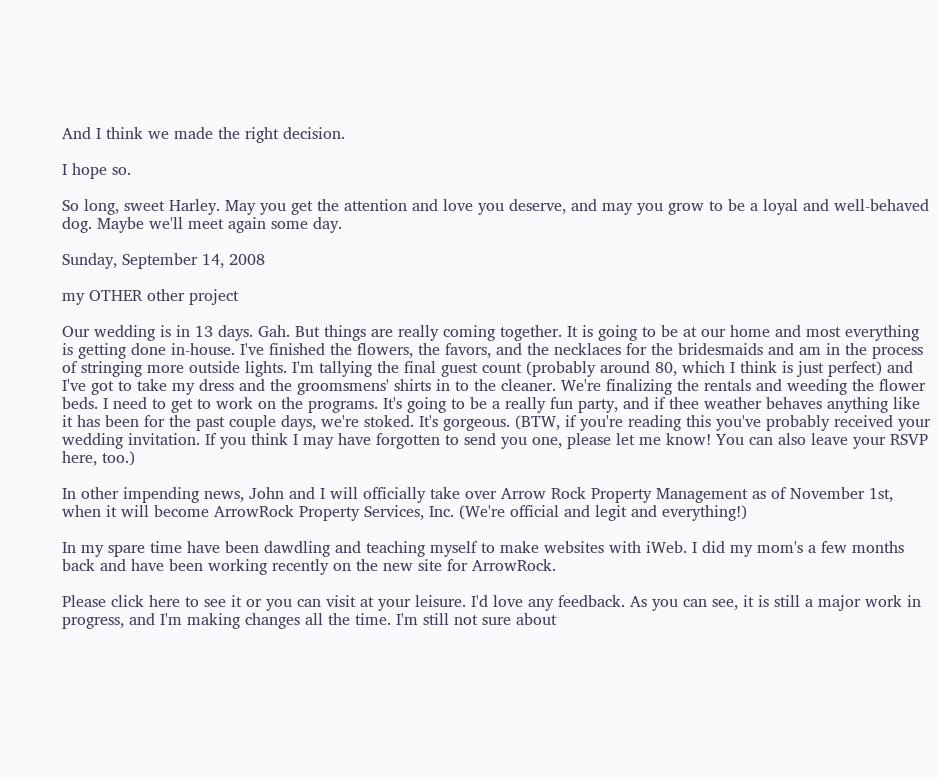And I think we made the right decision.

I hope so.

So long, sweet Harley. May you get the attention and love you deserve, and may you grow to be a loyal and well-behaved dog. Maybe we'll meet again some day.

Sunday, September 14, 2008

my OTHER other project

Our wedding is in 13 days. Gah. But things are really coming together. It is going to be at our home and most everything is getting done in-house. I've finished the flowers, the favors, and the necklaces for the bridesmaids and am in the process of stringing more outside lights. I'm tallying the final guest count (probably around 80, which I think is just perfect) and I've got to take my dress and the groomsmens' shirts in to the cleaner. We're finalizing the rentals and weeding the flower beds. I need to get to work on the programs. It's going to be a really fun party, and if thee weather behaves anything like it has been for the past couple days, we're stoked. It's gorgeous. (BTW, if you're reading this you've probably received your wedding invitation. If you think I may have forgotten to send you one, please let me know! You can also leave your RSVP here, too.)

In other impending news, John and I will officially take over Arrow Rock Property Management as of November 1st, when it will become ArrowRock Property Services, Inc. (We're official and legit and everything!)

In my spare time have been dawdling and teaching myself to make websites with iWeb. I did my mom's a few months back and have been working recently on the new site for ArrowRock.

Please click here to see it or you can visit at your leisure. I'd love any feedback. As you can see, it is still a major work in progress, and I'm making changes all the time. I'm still not sure about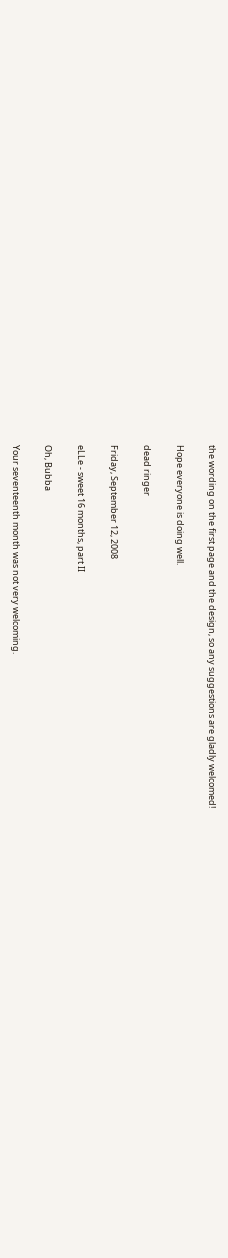the wording on the first page and the design, so any suggestions are gladly welcomed!

Hope everyone is doing well.

dead ringer

Friday, September 12, 2008

eLLe - sweet 16 months, part II

Oh, Bubba

Your seventeenth month was not very welcoming.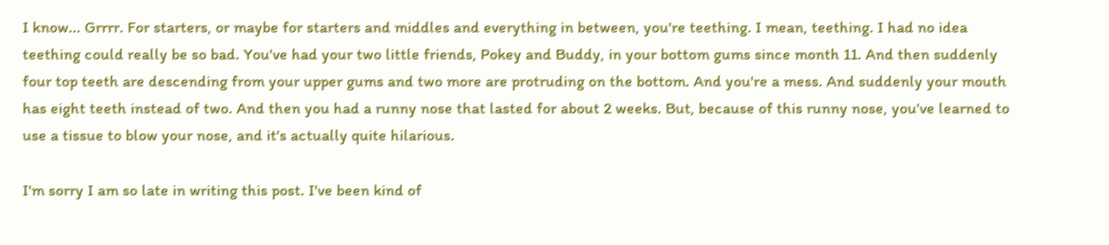I know... Grrrr. For starters, or maybe for starters and middles and everything in between, you're teething. I mean, teething. I had no idea teething could really be so bad. You've had your two little friends, Pokey and Buddy, in your bottom gums since month 11. And then suddenly four top teeth are descending from your upper gums and two more are protruding on the bottom. And you're a mess. And suddenly your mouth has eight teeth instead of two. And then you had a runny nose that lasted for about 2 weeks. But, because of this runny nose, you've learned to use a tissue to blow your nose, and it's actually quite hilarious.

I'm sorry I am so late in writing this post. I've been kind of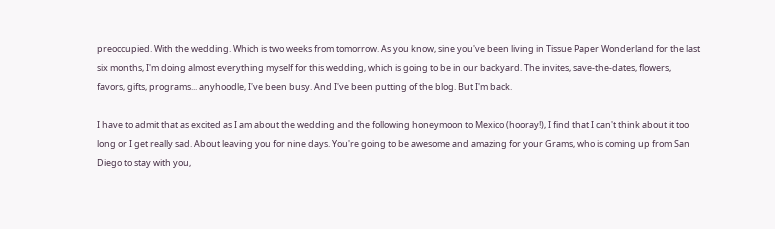preoccupied. With the wedding. Which is two weeks from tomorrow. As you know, sine you've been living in Tissue Paper Wonderland for the last six months, I'm doing almost everything myself for this wedding, which is going to be in our backyard. The invites, save-the-dates, flowers, favors, gifts, programs... anyhoodle, I've been busy. And I've been putting of the blog. But I'm back.

I have to admit that as excited as I am about the wedding and the following honeymoon to Mexico (hooray!), I find that I can't think about it too long or I get really sad. About leaving you for nine days. You're going to be awesome and amazing for your Grams, who is coming up from San Diego to stay with you,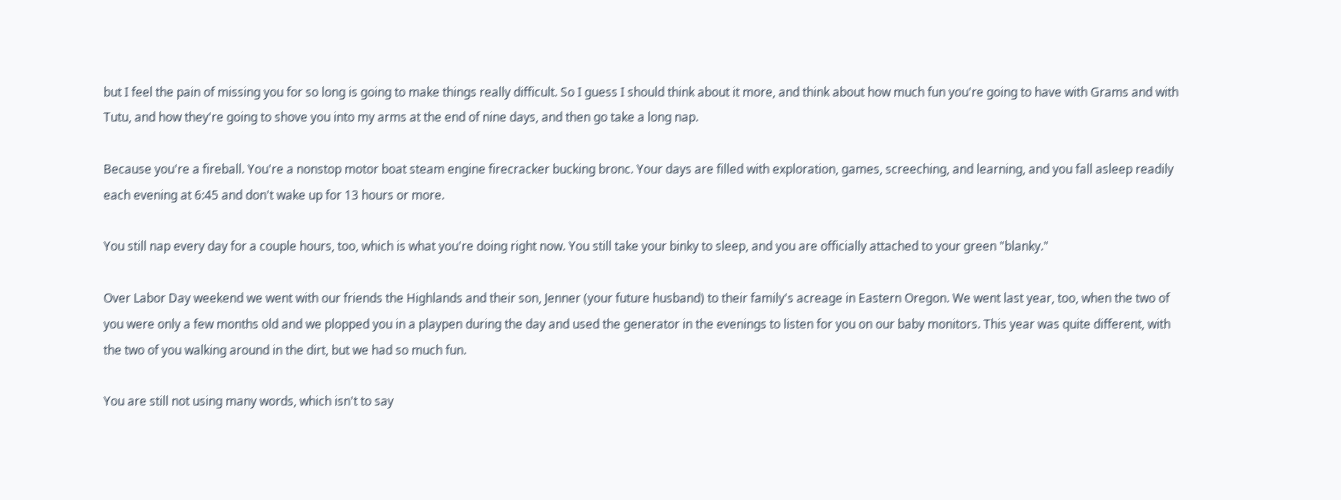but I feel the pain of missing you for so long is going to make things really difficult. So I guess I should think about it more, and think about how much fun you're going to have with Grams and with Tutu, and how they're going to shove you into my arms at the end of nine days, and then go take a long nap.

Because you're a fireball. You're a nonstop motor boat steam engine firecracker bucking bronc. Your days are filled with exploration, games, screeching, and learning, and you fall asleep readily each evening at 6:45 and don't wake up for 13 hours or more.

You still nap every day for a couple hours, too, which is what you're doing right now. You still take your binky to sleep, and you are officially attached to your green "blanky."

Over Labor Day weekend we went with our friends the Highlands and their son, Jenner (your future husband) to their family's acreage in Eastern Oregon. We went last year, too, when the two of you were only a few months old and we plopped you in a playpen during the day and used the generator in the evenings to listen for you on our baby monitors. This year was quite different, with the two of you walking around in the dirt, but we had so much fun.

You are still not using many words, which isn't to say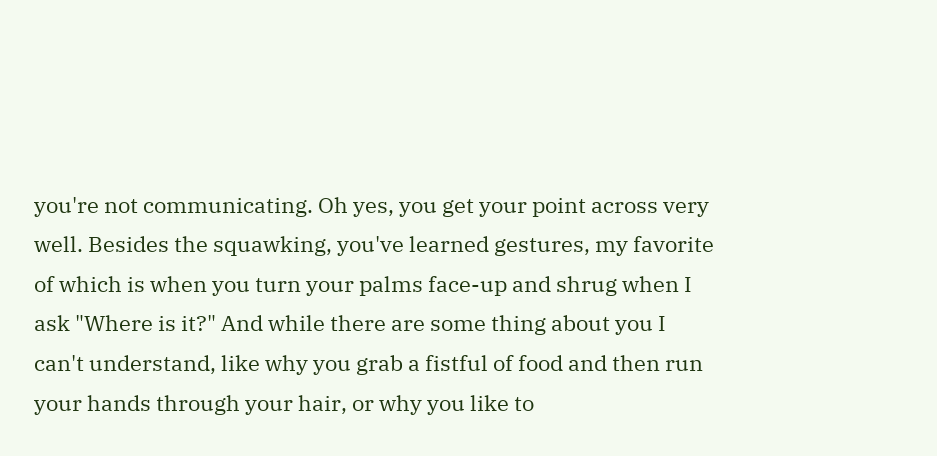you're not communicating. Oh yes, you get your point across very well. Besides the squawking, you've learned gestures, my favorite of which is when you turn your palms face-up and shrug when I ask "Where is it?" And while there are some thing about you I can't understand, like why you grab a fistful of food and then run your hands through your hair, or why you like to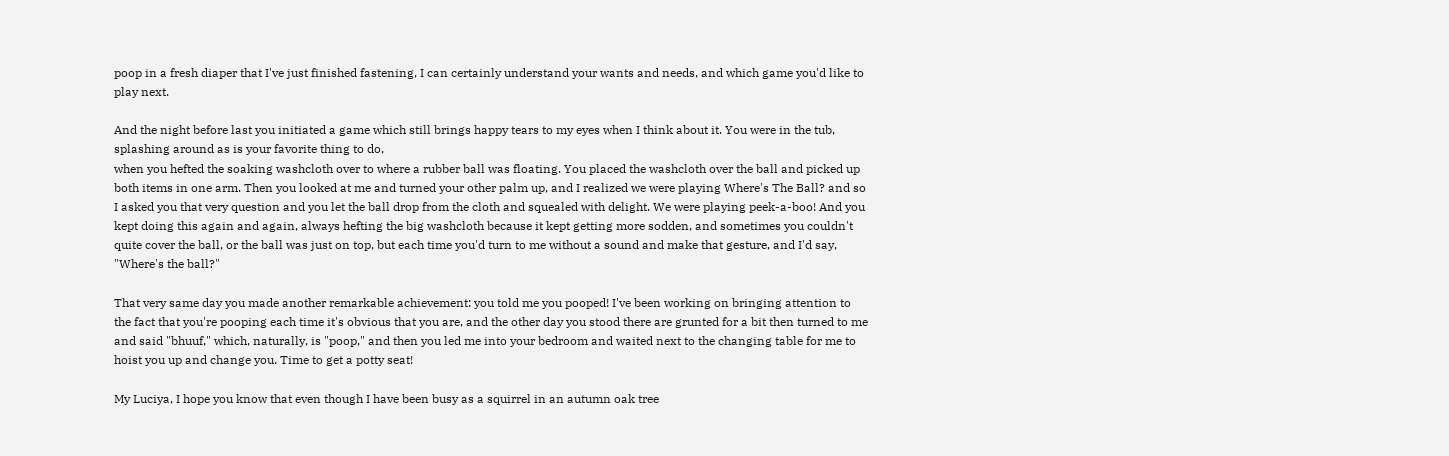poop in a fresh diaper that I've just finished fastening, I can certainly understand your wants and needs, and which game you'd like to play next.

And the night before last you initiated a game which still brings happy tears to my eyes when I think about it. You were in the tub, splashing around as is your favorite thing to do,
when you hefted the soaking washcloth over to where a rubber ball was floating. You placed the washcloth over the ball and picked up both items in one arm. Then you looked at me and turned your other palm up, and I realized we were playing Where's The Ball? and so I asked you that very question and you let the ball drop from the cloth and squealed with delight. We were playing peek-a-boo! And you kept doing this again and again, always hefting the big washcloth because it kept getting more sodden, and sometimes you couldn't quite cover the ball, or the ball was just on top, but each time you'd turn to me without a sound and make that gesture, and I'd say, "Where's the ball?"

That very same day you made another remarkable achievement: you told me you pooped! I've been working on bringing attention to the fact that you're pooping each time it's obvious that you are, and the other day you stood there are grunted for a bit then turned to me and said "bhuuf," which, naturally, is "poop," and then you led me into your bedroom and waited next to the changing table for me to hoist you up and change you. Time to get a potty seat!

My Luciya, I hope you know that even though I have been busy as a squirrel in an autumn oak tree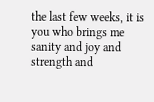the last few weeks, it is you who brings me sanity and joy and strength and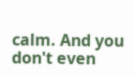calm. And you don't even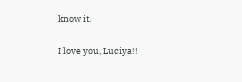know it.

I love you, Luciya!!